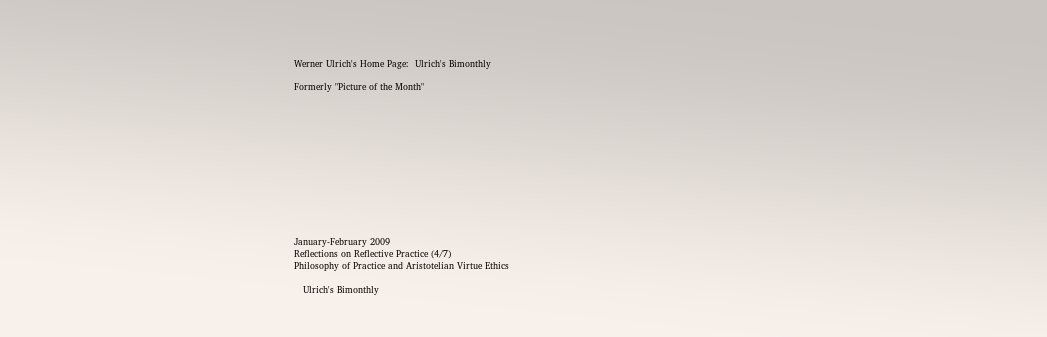Werner Ulrich's Home Page:  Ulrich's Bimonthly

Formerly "Picture of the Month"












January-February 2009
Reflections on Reflective Practice (4/7)
Philosophy of Practice and Aristotelian Virtue Ethics

   Ulrich's Bimonthly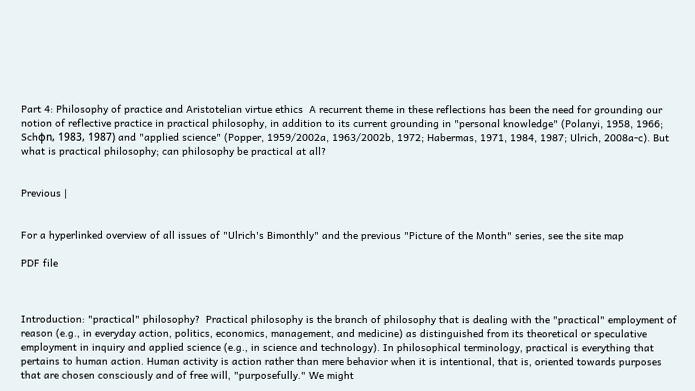Part 4: Philosophy of practice and Aristotelian virtue ethics  A recurrent theme in these reflections has been the need for grounding our notion of reflective practice in practical philosophy, in addition to its current grounding in "personal knowledge" (Polanyi, 1958, 1966; Schφn, 1983, 1987) and "applied science" (Popper, 1959/2002a, 1963/2002b, 1972; Habermas, 1971, 1984, 1987; Ulrich, 2008a-c). But what is practical philosophy; can philosophy be practical at all?


Previous |


For a hyperlinked overview of all issues of "Ulrich's Bimonthly" and the previous "Picture of the Month" series, see the site map

PDF file



Introduction: "practical" philosophy?  Practical philosophy is the branch of philosophy that is dealing with the "practical" employment of reason (e.g., in everyday action, politics, economics, management, and medicine) as distinguished from its theoretical or speculative employment in inquiry and applied science (e.g., in science and technology). In philosophical terminology, practical is everything that pertains to human action. Human activity is action rather than mere behavior when it is intentional, that is, oriented towards purposes that are chosen consciously and of free will, "purposefully." We might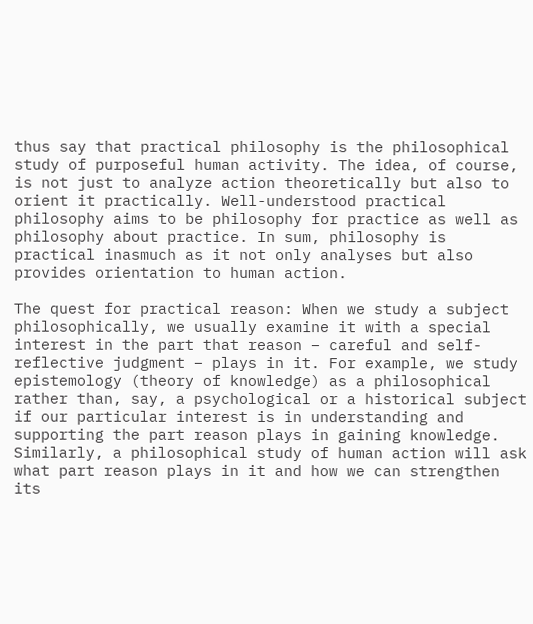thus say that practical philosophy is the philosophical study of purposeful human activity. The idea, of course, is not just to analyze action theoretically but also to orient it practically. Well-understood practical philosophy aims to be philosophy for practice as well as philosophy about practice. In sum, philosophy is practical inasmuch as it not only analyses but also provides orientation to human action.

The quest for practical reason: When we study a subject philosophically, we usually examine it with a special interest in the part that reason – careful and self-reflective judgment – plays in it. For example, we study epistemology (theory of knowledge) as a philosophical rather than, say, a psychological or a historical subject if our particular interest is in understanding and supporting the part reason plays in gaining knowledge. Similarly, a philosophical study of human action will ask what part reason plays in it and how we can strengthen its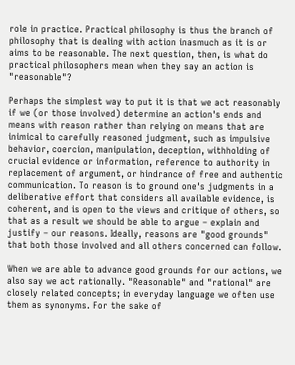role in practice. Practical philosophy is thus the branch of philosophy that is dealing with action inasmuch as it is or aims to be reasonable. The next question, then, is what do practical philosophers mean when they say an action is "reasonable"?

Perhaps the simplest way to put it is that we act reasonably if we (or those involved) determine an action's ends and means with reason rather than relying on means that are inimical to carefully reasoned judgment, such as impulsive behavior, coercion, manipulation, deception, withholding of crucial evidence or information, reference to authority in replacement of argument, or hindrance of free and authentic communication. To reason is to ground one's judgments in a deliberative effort that considers all available evidence, is coherent, and is open to the views and critique of others, so that as a result we should be able to argue – explain and justify – our reasons. Ideally, reasons are "good grounds" that both those involved and all others concerned can follow.

When we are able to advance good grounds for our actions, we also say we act rationally. "Reasonable" and "rational" are closely related concepts; in everyday language we often use them as synonyms. For the sake of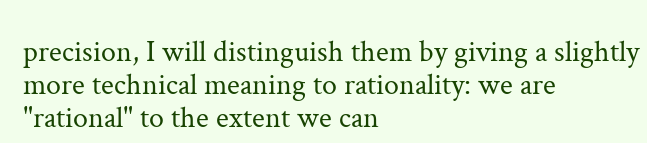precision, I will distinguish them by giving a slightly more technical meaning to rationality: we are "rational" to the extent we can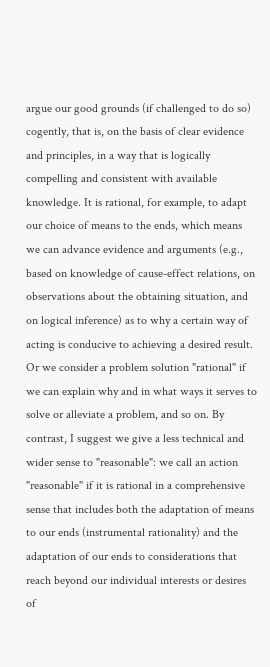argue our good grounds (if challenged to do so) cogently, that is, on the basis of clear evidence and principles, in a way that is logically compelling and consistent with available knowledge. It is rational, for example, to adapt our choice of means to the ends, which means we can advance evidence and arguments (e.g., based on knowledge of cause-effect relations, on observations about the obtaining situation, and on logical inference) as to why a certain way of acting is conducive to achieving a desired result. Or we consider a problem solution "rational" if we can explain why and in what ways it serves to solve or alleviate a problem, and so on. By contrast, I suggest we give a less technical and wider sense to "reasonable": we call an action "reasonable" if it is rational in a comprehensive sense that includes both the adaptation of means to our ends (instrumental rationality) and the adaptation of our ends to considerations that reach beyond our individual interests or desires of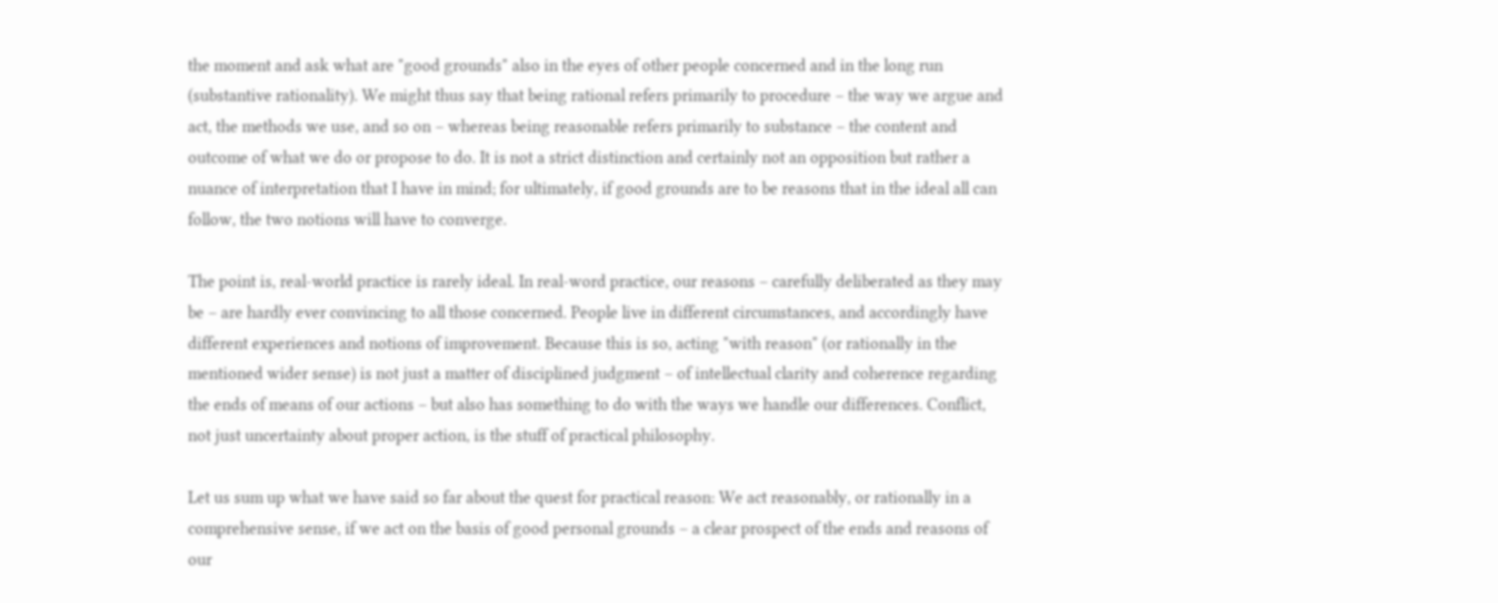the moment and ask what are "good grounds" also in the eyes of other people concerned and in the long run (substantive rationality). We might thus say that being rational refers primarily to procedure – the way we argue and act, the methods we use, and so on – whereas being reasonable refers primarily to substance – the content and outcome of what we do or propose to do. It is not a strict distinction and certainly not an opposition but rather a nuance of interpretation that I have in mind; for ultimately, if good grounds are to be reasons that in the ideal all can follow, the two notions will have to converge.

The point is, real-world practice is rarely ideal. In real-word practice, our reasons – carefully deliberated as they may be – are hardly ever convincing to all those concerned. People live in different circumstances, and accordingly have different experiences and notions of improvement. Because this is so, acting "with reason" (or rationally in the mentioned wider sense) is not just a matter of disciplined judgment – of intellectual clarity and coherence regarding the ends of means of our actions – but also has something to do with the ways we handle our differences. Conflict, not just uncertainty about proper action, is the stuff of practical philosophy.

Let us sum up what we have said so far about the quest for practical reason: We act reasonably, or rationally in a comprehensive sense, if we act on the basis of good personal grounds – a clear prospect of the ends and reasons of our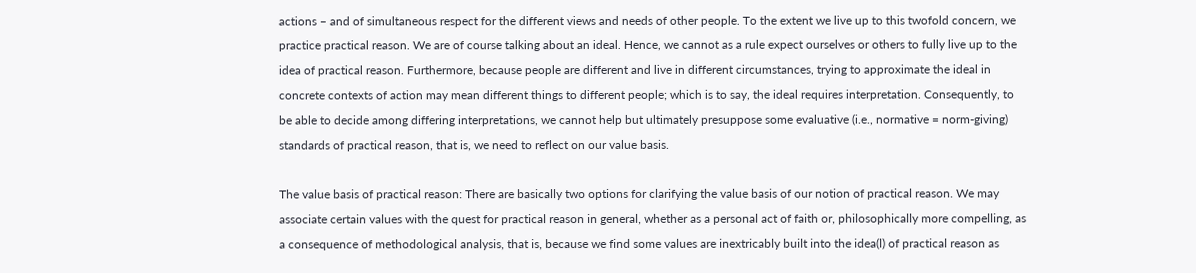actions – and of simultaneous respect for the different views and needs of other people. To the extent we live up to this twofold concern, we practice practical reason. We are of course talking about an ideal. Hence, we cannot as a rule expect ourselves or others to fully live up to the idea of practical reason. Furthermore, because people are different and live in different circumstances, trying to approximate the ideal in concrete contexts of action may mean different things to different people; which is to say, the ideal requires interpretation. Consequently, to be able to decide among differing interpretations, we cannot help but ultimately presuppose some evaluative (i.e., normative = norm-giving) standards of practical reason, that is, we need to reflect on our value basis.

The value basis of practical reason: There are basically two options for clarifying the value basis of our notion of practical reason. We may associate certain values with the quest for practical reason in general, whether as a personal act of faith or, philosophically more compelling, as a consequence of methodological analysis, that is, because we find some values are inextricably built into the idea(l) of practical reason as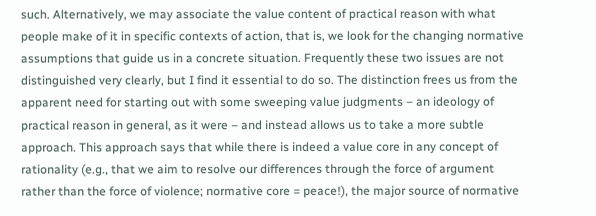such. Alternatively, we may associate the value content of practical reason with what people make of it in specific contexts of action, that is, we look for the changing normative assumptions that guide us in a concrete situation. Frequently these two issues are not distinguished very clearly, but I find it essential to do so. The distinction frees us from the apparent need for starting out with some sweeping value judgments – an ideology of practical reason in general, as it were – and instead allows us to take a more subtle approach. This approach says that while there is indeed a value core in any concept of rationality (e.g., that we aim to resolve our differences through the force of argument rather than the force of violence; normative core = peace!), the major source of normative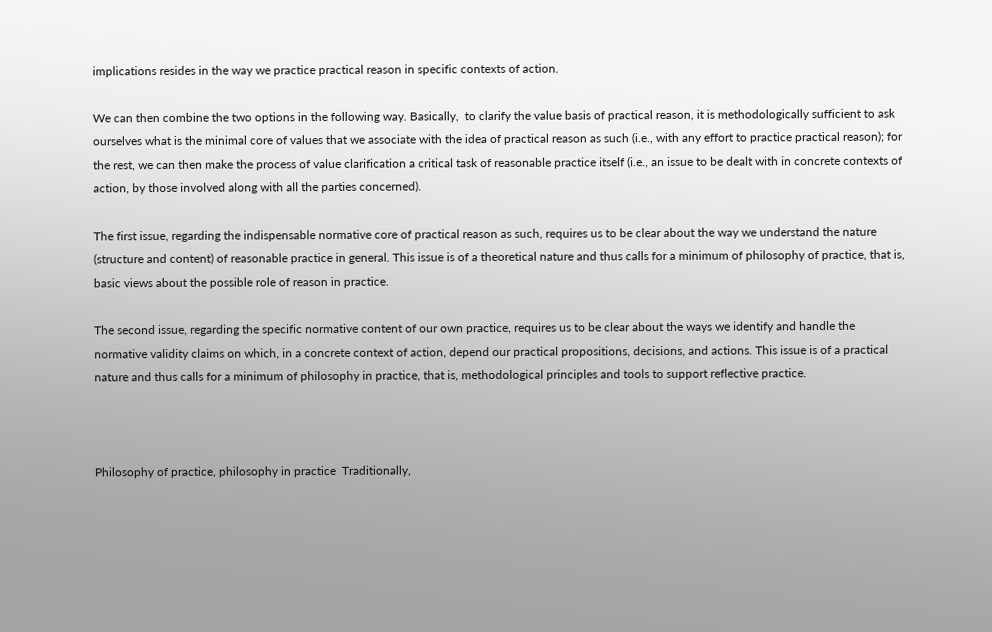implications resides in the way we practice practical reason in specific contexts of action.

We can then combine the two options in the following way. Basically,  to clarify the value basis of practical reason, it is methodologically sufficient to ask ourselves what is the minimal core of values that we associate with the idea of practical reason as such (i.e., with any effort to practice practical reason); for the rest, we can then make the process of value clarification a critical task of reasonable practice itself (i.e., an issue to be dealt with in concrete contexts of action, by those involved along with all the parties concerned).

The first issue, regarding the indispensable normative core of practical reason as such, requires us to be clear about the way we understand the nature (structure and content) of reasonable practice in general. This issue is of a theoretical nature and thus calls for a minimum of philosophy of practice, that is, basic views about the possible role of reason in practice.

The second issue, regarding the specific normative content of our own practice, requires us to be clear about the ways we identify and handle the normative validity claims on which, in a concrete context of action, depend our practical propositions, decisions, and actions. This issue is of a practical nature and thus calls for a minimum of philosophy in practice, that is, methodological principles and tools to support reflective practice.



Philosophy of practice, philosophy in practice  Traditionally,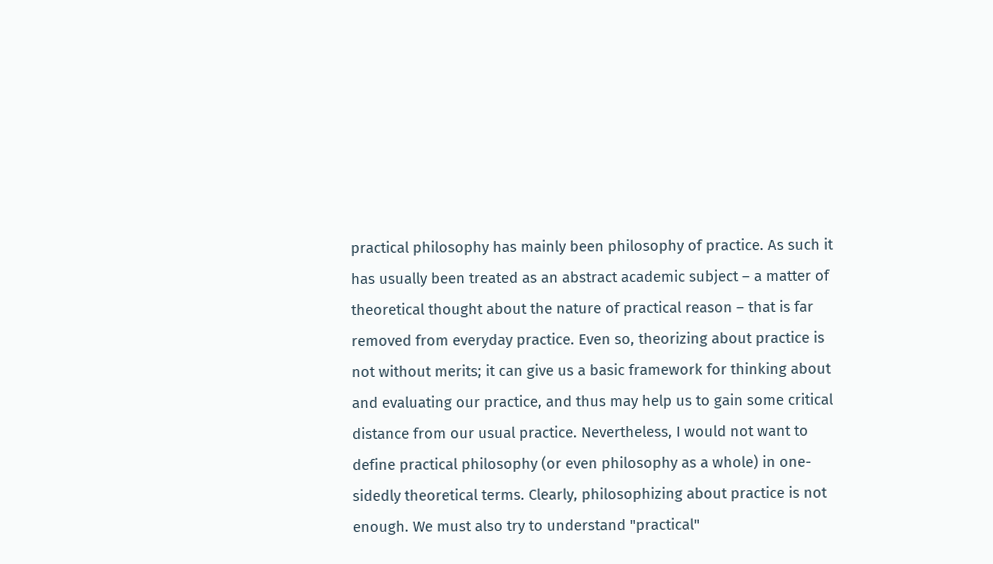practical philosophy has mainly been philosophy of practice. As such it has usually been treated as an abstract academic subject – a matter of theoretical thought about the nature of practical reason – that is far removed from everyday practice. Even so, theorizing about practice is not without merits; it can give us a basic framework for thinking about and evaluating our practice, and thus may help us to gain some critical distance from our usual practice. Nevertheless, I would not want to define practical philosophy (or even philosophy as a whole) in one-sidedly theoretical terms. Clearly, philosophizing about practice is not enough. We must also try to understand "practical"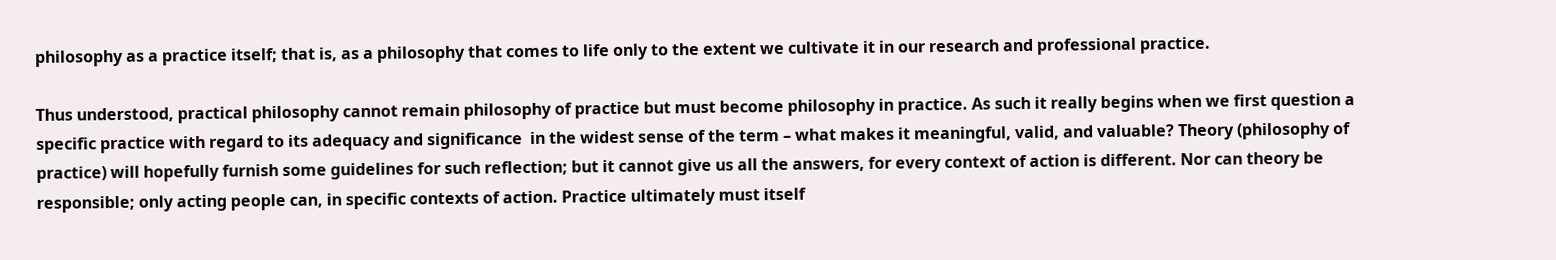philosophy as a practice itself; that is, as a philosophy that comes to life only to the extent we cultivate it in our research and professional practice.

Thus understood, practical philosophy cannot remain philosophy of practice but must become philosophy in practice. As such it really begins when we first question a specific practice with regard to its adequacy and significance  in the widest sense of the term – what makes it meaningful, valid, and valuable? Theory (philosophy of practice) will hopefully furnish some guidelines for such reflection; but it cannot give us all the answers, for every context of action is different. Nor can theory be responsible; only acting people can, in specific contexts of action. Practice ultimately must itself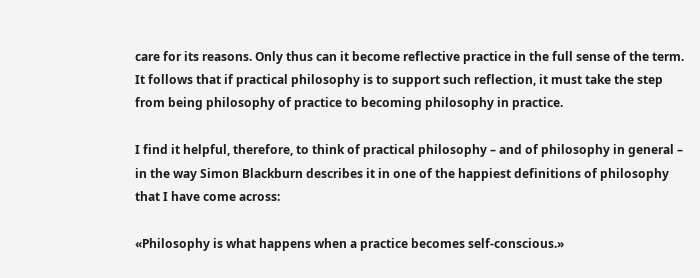care for its reasons. Only thus can it become reflective practice in the full sense of the term. It follows that if practical philosophy is to support such reflection, it must take the step from being philosophy of practice to becoming philosophy in practice.

I find it helpful, therefore, to think of practical philosophy – and of philosophy in general – in the way Simon Blackburn describes it in one of the happiest definitions of philosophy that I have come across:

«Philosophy is what happens when a practice becomes self-conscious.»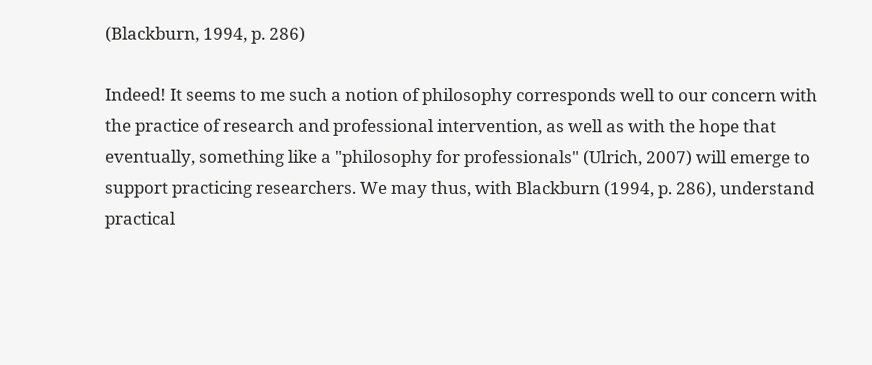(Blackburn, 1994, p. 286)

Indeed! It seems to me such a notion of philosophy corresponds well to our concern with the practice of research and professional intervention, as well as with the hope that eventually, something like a "philosophy for professionals" (Ulrich, 2007) will emerge to support practicing researchers. We may thus, with Blackburn (1994, p. 286), understand practical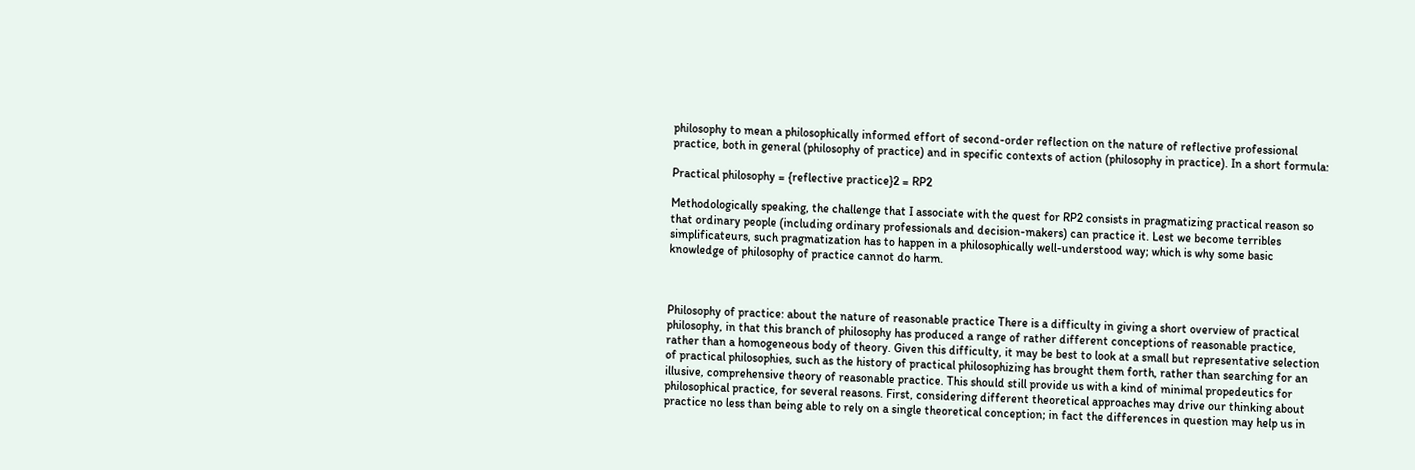philosophy to mean a philosophically informed effort of second-order reflection on the nature of reflective professional practice, both in general (philosophy of practice) and in specific contexts of action (philosophy in practice). In a short formula:

Practical philosophy = {reflective practice}2 = RP2

Methodologically speaking, the challenge that I associate with the quest for RP2 consists in pragmatizing practical reason so that ordinary people (including ordinary professionals and decision-makers) can practice it. Lest we become terribles simplificateurs, such pragmatization has to happen in a philosophically well-understood way; which is why some basic knowledge of philosophy of practice cannot do harm.



Philosophy of practice: about the nature of reasonable practice There is a difficulty in giving a short overview of practical philosophy, in that this branch of philosophy has produced a range of rather different conceptions of reasonable practice, rather than a homogeneous body of theory. Given this difficulty, it may be best to look at a small but representative selection of practical philosophies, such as the history of practical philosophizing has brought them forth, rather than searching for an illusive, comprehensive theory of reasonable practice. This should still provide us with a kind of minimal propedeutics for philosophical practice, for several reasons. First, considering different theoretical approaches may drive our thinking about practice no less than being able to rely on a single theoretical conception; in fact the differences in question may help us in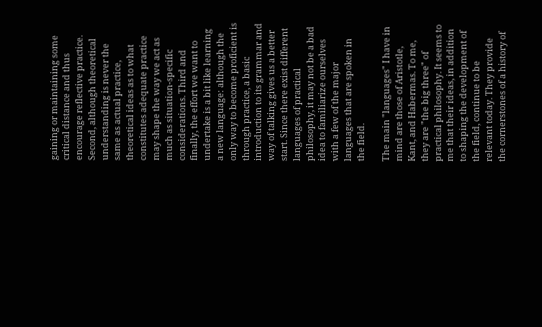gaining or maintaining some critical distance and thus encourage reflective practice. Second, although theoretical understanding is never the same as actual practice, theoretical ideas as to what constitutes adequate practice may shape the way we act as much as situation-specific considerations. Third and finally, the effort we want to undertake is a bit like learning a new language: although the only way to become proficient is through practice, a basic introduction to its grammar and way of talking gives us a better start. Since there exist different languages of practical philosophy, it may not be a bad idea to familiarize ourselves with a few of the major languages that are spoken in the field.

The main "languages" I have in mind are those of Aristotle, Kant, and Habermas. To me, they are "the big three" of practical philosophy. It seems to me that their ideas, in addition to shaping the development of the field, continue to be relevant today. They provide the cornerstones of a history of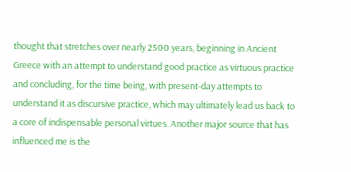thought that stretches over nearly 2500 years, beginning in Ancient Greece with an attempt to understand good practice as virtuous practice and concluding, for the time being, with present-day attempts to understand it as discursive practice, which may ultimately lead us back to a core of indispensable personal virtues. Another major source that has influenced me is the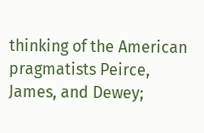thinking of the American pragmatists Peirce, James, and Dewey;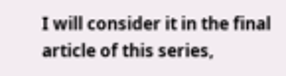I will consider it in the final article of this series,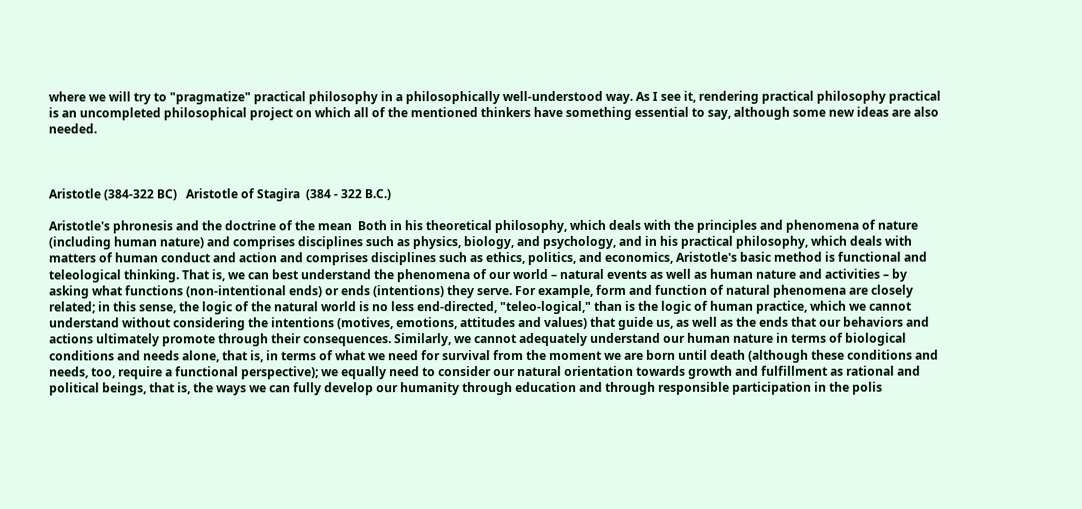where we will try to "pragmatize" practical philosophy in a philosophically well-understood way. As I see it, rendering practical philosophy practical is an uncompleted philosophical project on which all of the mentioned thinkers have something essential to say, although some new ideas are also needed.



Aristotle (384-322 BC)   Aristotle of Stagira  (384 - 322 B.C.)

Aristotle's phronesis and the doctrine of the mean  Both in his theoretical philosophy, which deals with the principles and phenomena of nature (including human nature) and comprises disciplines such as physics, biology, and psychology, and in his practical philosophy, which deals with matters of human conduct and action and comprises disciplines such as ethics, politics, and economics, Aristotle's basic method is functional and teleological thinking. That is, we can best understand the phenomena of our world – natural events as well as human nature and activities – by asking what functions (non-intentional ends) or ends (intentions) they serve. For example, form and function of natural phenomena are closely related; in this sense, the logic of the natural world is no less end-directed, "teleo-logical," than is the logic of human practice, which we cannot understand without considering the intentions (motives, emotions, attitudes and values) that guide us, as well as the ends that our behaviors and actions ultimately promote through their consequences. Similarly, we cannot adequately understand our human nature in terms of biological conditions and needs alone, that is, in terms of what we need for survival from the moment we are born until death (although these conditions and needs, too, require a functional perspective); we equally need to consider our natural orientation towards growth and fulfillment as rational and political beings, that is, the ways we can fully develop our humanity through education and through responsible participation in the polis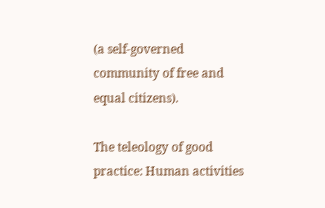(a self-governed community of free and equal citizens).

The teleology of good practice: Human activities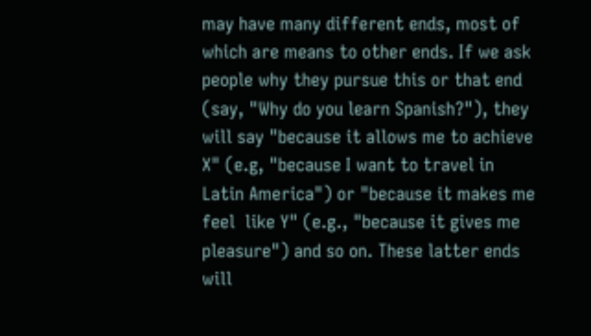may have many different ends, most of which are means to other ends. If we ask people why they pursue this or that end (say, "Why do you learn Spanish?"), they will say "because it allows me to achieve X" (e.g, "because I want to travel in Latin America") or "because it makes me feel  like Y" (e.g., "because it gives me pleasure") and so on. These latter ends will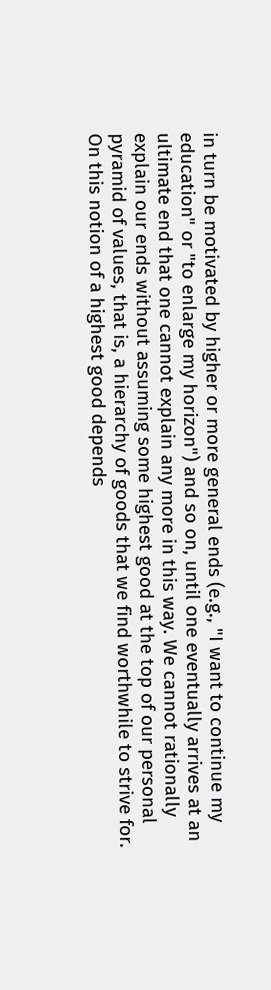in turn be motivated by higher or more general ends (e.g., "I want to continue my education" or "to enlarge my horizon") and so on, until one eventually arrives at an ultimate end that one cannot explain any more in this way. We cannot rationally explain our ends without assuming some highest good at the top of our personal pyramid of values, that is, a hierarchy of goods that we find worthwhile to strive for. On this notion of a highest good depends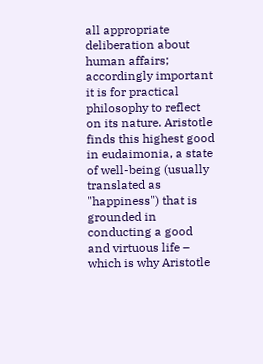all appropriate deliberation about human affairs; accordingly important it is for practical philosophy to reflect on its nature. Aristotle finds this highest good in eudaimonia, a state of well-being (usually translated as "happiness") that is grounded in conducting a good and virtuous life – which is why Aristotle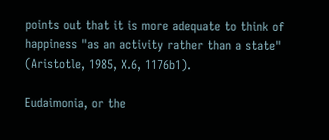points out that it is more adequate to think of happiness "as an activity rather than a state" (Aristotle, 1985, X.6, 1176b1).

Eudaimonia, or the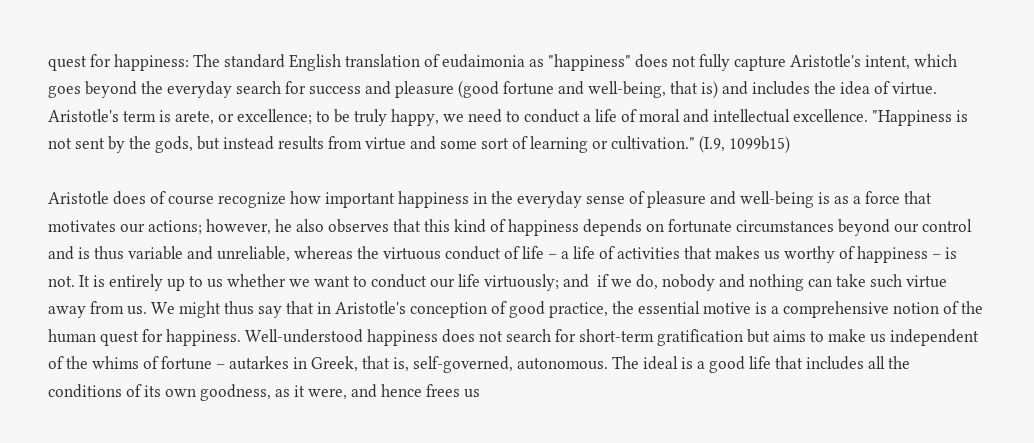quest for happiness: The standard English translation of eudaimonia as "happiness" does not fully capture Aristotle's intent, which goes beyond the everyday search for success and pleasure (good fortune and well-being, that is) and includes the idea of virtue. Aristotle's term is arete, or excellence; to be truly happy, we need to conduct a life of moral and intellectual excellence. "Happiness is not sent by the gods, but instead results from virtue and some sort of learning or cultivation." (I.9, 1099b15)

Aristotle does of course recognize how important happiness in the everyday sense of pleasure and well-being is as a force that motivates our actions; however, he also observes that this kind of happiness depends on fortunate circumstances beyond our control and is thus variable and unreliable, whereas the virtuous conduct of life – a life of activities that makes us worthy of happiness – is not. It is entirely up to us whether we want to conduct our life virtuously; and  if we do, nobody and nothing can take such virtue away from us. We might thus say that in Aristotle's conception of good practice, the essential motive is a comprehensive notion of the human quest for happiness. Well-understood happiness does not search for short-term gratification but aims to make us independent of the whims of fortune – autarkes in Greek, that is, self-governed, autonomous. The ideal is a good life that includes all the conditions of its own goodness, as it were, and hence frees us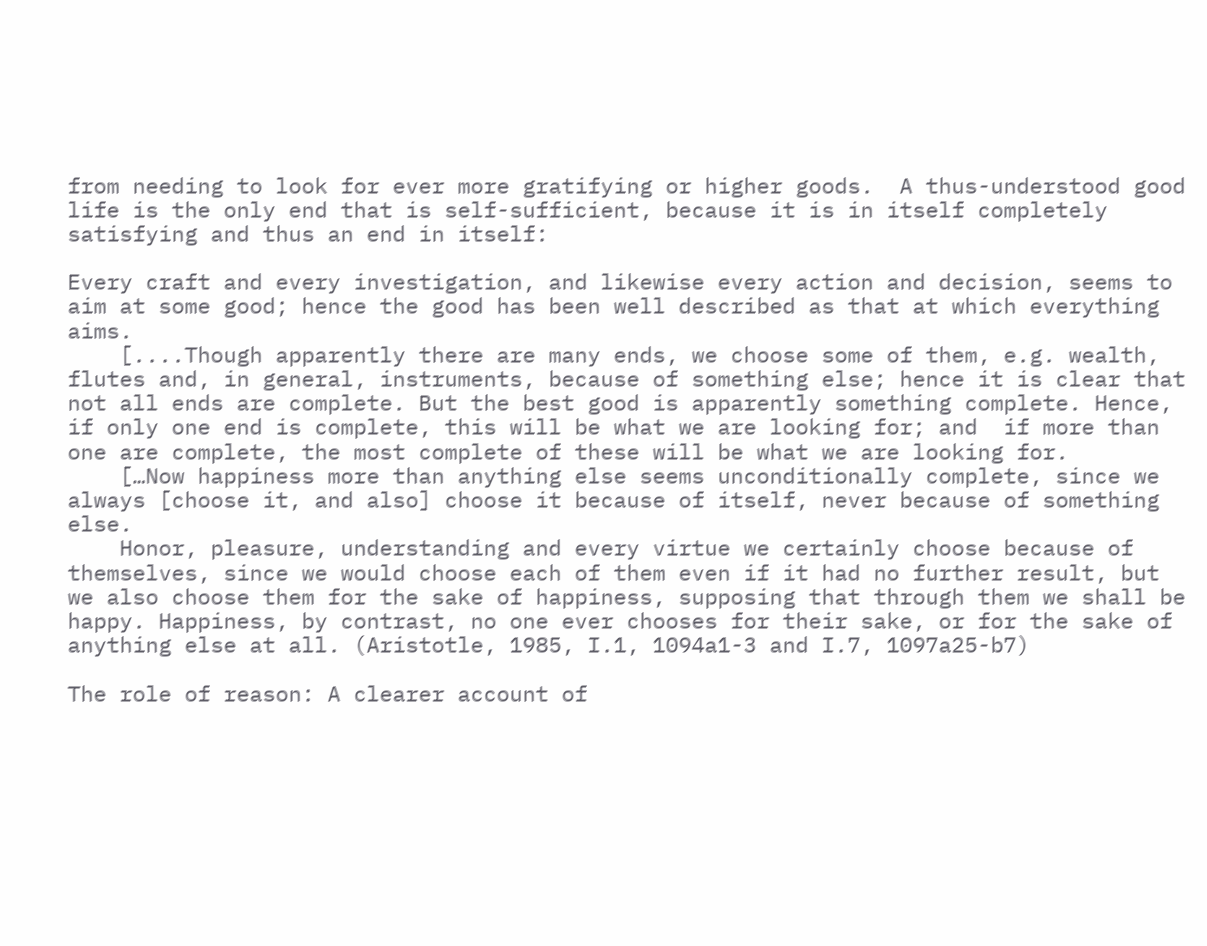from needing to look for ever more gratifying or higher goods.  A thus-understood good life is the only end that is self-sufficient, because it is in itself completely satisfying and thus an end in itself:

Every craft and every investigation, and likewise every action and decision, seems to aim at some good; hence the good has been well described as that at which everything aims.
    [....Though apparently there are many ends, we choose some of them, e.g. wealth, flutes and, in general, instruments, because of something else; hence it is clear that not all ends are complete. But the best good is apparently something complete. Hence, if only one end is complete, this will be what we are looking for; and  if more than one are complete, the most complete of these will be what we are looking for.
    […Now happiness more than anything else seems unconditionally complete, since we always [choose it, and also] choose it because of itself, never because of something else.
    Honor, pleasure, understanding and every virtue we certainly choose because of themselves, since we would choose each of them even if it had no further result, but we also choose them for the sake of happiness, supposing that through them we shall be happy. Happiness, by contrast, no one ever chooses for their sake, or for the sake of anything else at all. (Aristotle, 1985, I.1, 1094a1-3 and I.7, 1097a25-b7)

The role of reason: A clearer account of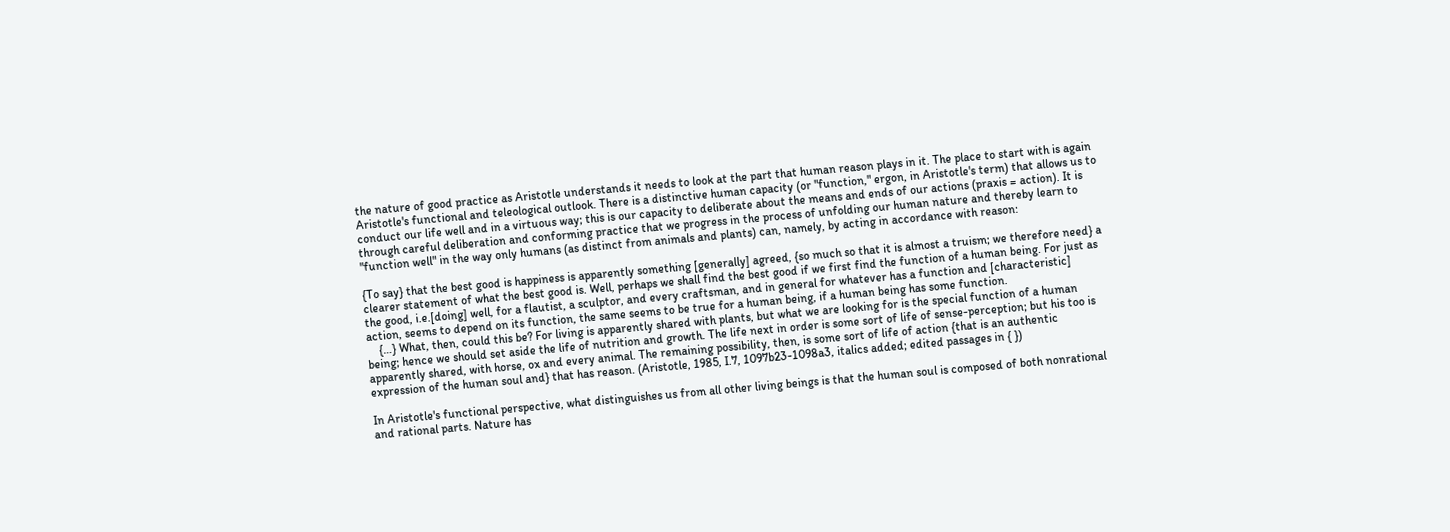the nature of good practice as Aristotle understands it needs to look at the part that human reason plays in it. The place to start with is again Aristotle's functional and teleological outlook. There is a distinctive human capacity (or "function," ergon, in Aristotle's term) that allows us to conduct our life well and in a virtuous way; this is our capacity to deliberate about the means and ends of our actions (praxis = action). It is through careful deliberation and conforming practice that we progress in the process of unfolding our human nature and thereby learn to "function well" in the way only humans (as distinct from animals and plants) can, namely, by acting in accordance with reason:

{To say} that the best good is happiness is apparently something [generally] agreed, {so much so that it is almost a truism; we therefore need} a clearer statement of what the best good is. Well, perhaps we shall find the best good if we first find the function of a human being. For just as the good, i.e.[doing] well, for a flautist, a sculptor, and every craftsman, and in general for whatever has a function and [characteristic] action, seems to depend on its function, the same seems to be true for a human being, if a human being has some function.
    {…} What, then, could this be? For living is apparently shared with plants, but what we are looking for is the special function of a human being; hence we should set aside the life of nutrition and growth. The life next in order is some sort of life of sense-perception; but his too is apparently shared, with horse, ox and every animal. The remaining possibility, then, is some sort of life of action {that is an authentic expression of the human soul and} that has reason. (Aristotle, 1985, I.7, 1097b23-1098a3, italics added; edited passages in { })

In Aristotle's functional perspective, what distinguishes us from all other living beings is that the human soul is composed of both nonrational and rational parts. Nature has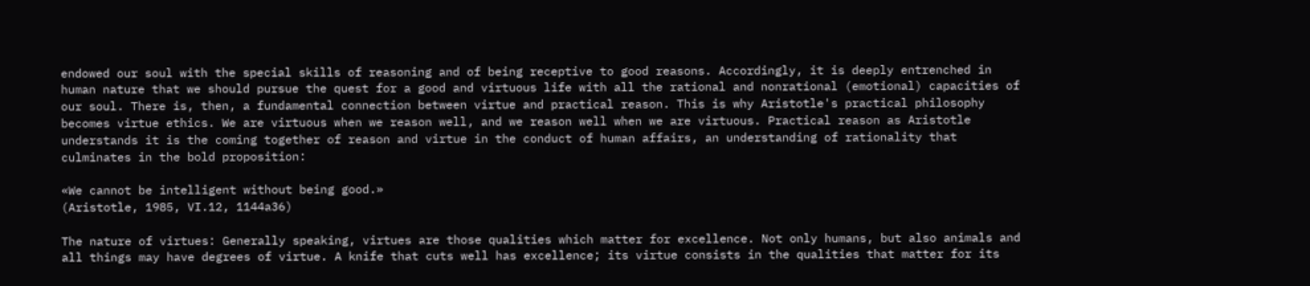endowed our soul with the special skills of reasoning and of being receptive to good reasons. Accordingly, it is deeply entrenched in human nature that we should pursue the quest for a good and virtuous life with all the rational and nonrational (emotional) capacities of our soul. There is, then, a fundamental connection between virtue and practical reason. This is why Aristotle's practical philosophy becomes virtue ethics. We are virtuous when we reason well, and we reason well when we are virtuous. Practical reason as Aristotle understands it is the coming together of reason and virtue in the conduct of human affairs, an understanding of rationality that culminates in the bold proposition:

«We cannot be intelligent without being good.»
(Aristotle, 1985, VI.12, 1144a36)

The nature of virtues: Generally speaking, virtues are those qualities which matter for excellence. Not only humans, but also animals and all things may have degrees of virtue. A knife that cuts well has excellence; its virtue consists in the qualities that matter for its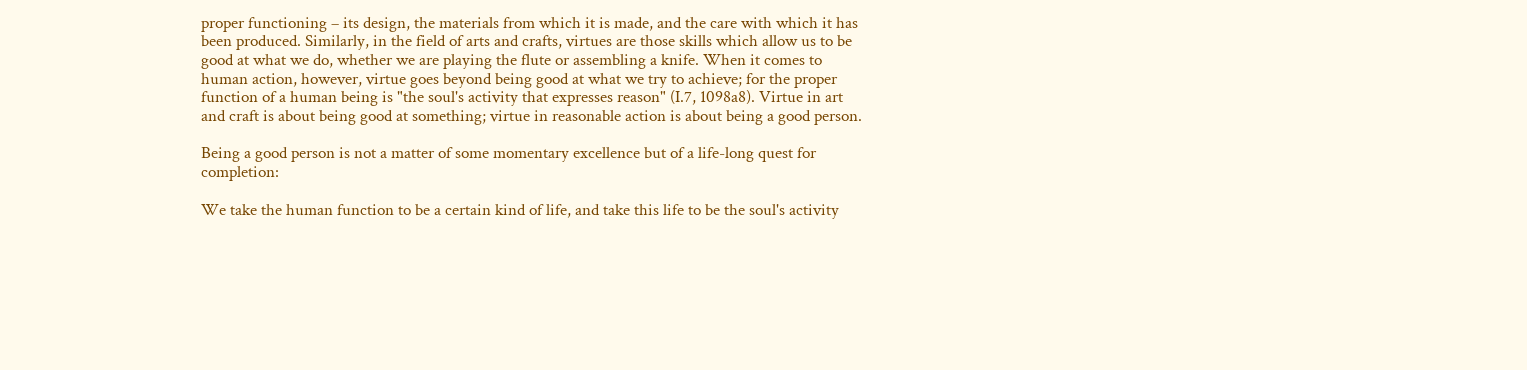proper functioning – its design, the materials from which it is made, and the care with which it has been produced. Similarly, in the field of arts and crafts, virtues are those skills which allow us to be good at what we do, whether we are playing the flute or assembling a knife. When it comes to human action, however, virtue goes beyond being good at what we try to achieve; for the proper function of a human being is "the soul's activity that expresses reason" (I.7, 1098a8). Virtue in art and craft is about being good at something; virtue in reasonable action is about being a good person.

Being a good person is not a matter of some momentary excellence but of a life-long quest for completion:

We take the human function to be a certain kind of life, and take this life to be the soul's activity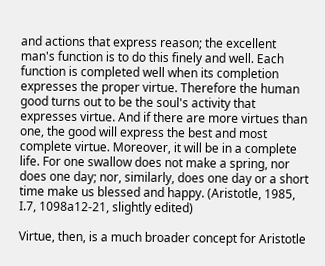and actions that express reason; the excellent man's function is to do this finely and well. Each function is completed well when its completion expresses the proper virtue. Therefore the human good turns out to be the soul's activity that expresses virtue. And if there are more virtues than one, the good will express the best and most complete virtue. Moreover, it will be in a complete life. For one swallow does not make a spring, nor does one day; nor, similarly, does one day or a short time make us blessed and happy. (Aristotle, 1985, I.7, 1098a12-21, slightly edited)

Virtue, then, is a much broader concept for Aristotle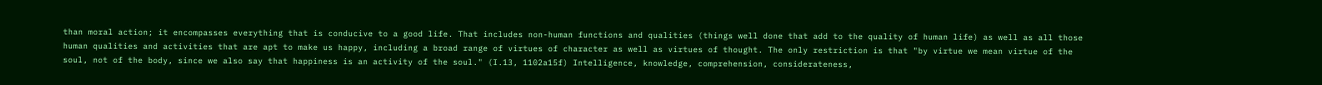than moral action; it encompasses everything that is conducive to a good life. That includes non-human functions and qualities (things well done that add to the quality of human life) as well as all those human qualities and activities that are apt to make us happy, including a broad range of virtues of character as well as virtues of thought. The only restriction is that "by virtue we mean virtue of the soul, not of the body, since we also say that happiness is an activity of the soul." (I.13, 1102a15f) Intelligence, knowledge, comprehension, considerateness,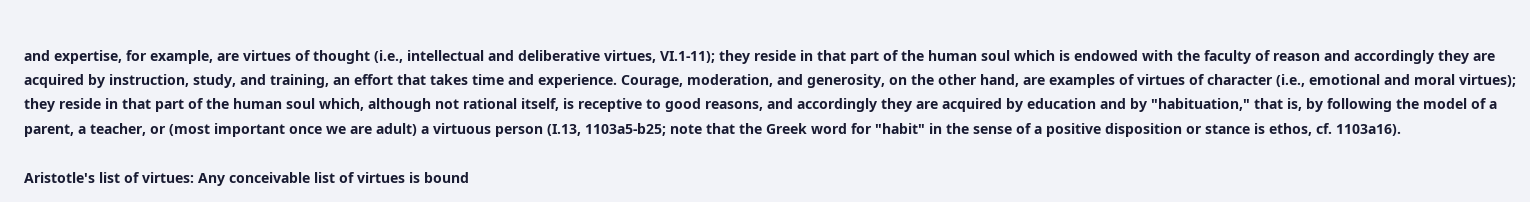and expertise, for example, are virtues of thought (i.e., intellectual and deliberative virtues, VI.1-11); they reside in that part of the human soul which is endowed with the faculty of reason and accordingly they are acquired by instruction, study, and training, an effort that takes time and experience. Courage, moderation, and generosity, on the other hand, are examples of virtues of character (i.e., emotional and moral virtues); they reside in that part of the human soul which, although not rational itself, is receptive to good reasons, and accordingly they are acquired by education and by "habituation," that is, by following the model of a parent, a teacher, or (most important once we are adult) a virtuous person (I.13, 1103a5-b25; note that the Greek word for "habit" in the sense of a positive disposition or stance is ethos, cf. 1103a16).

Aristotle's list of virtues: Any conceivable list of virtues is bound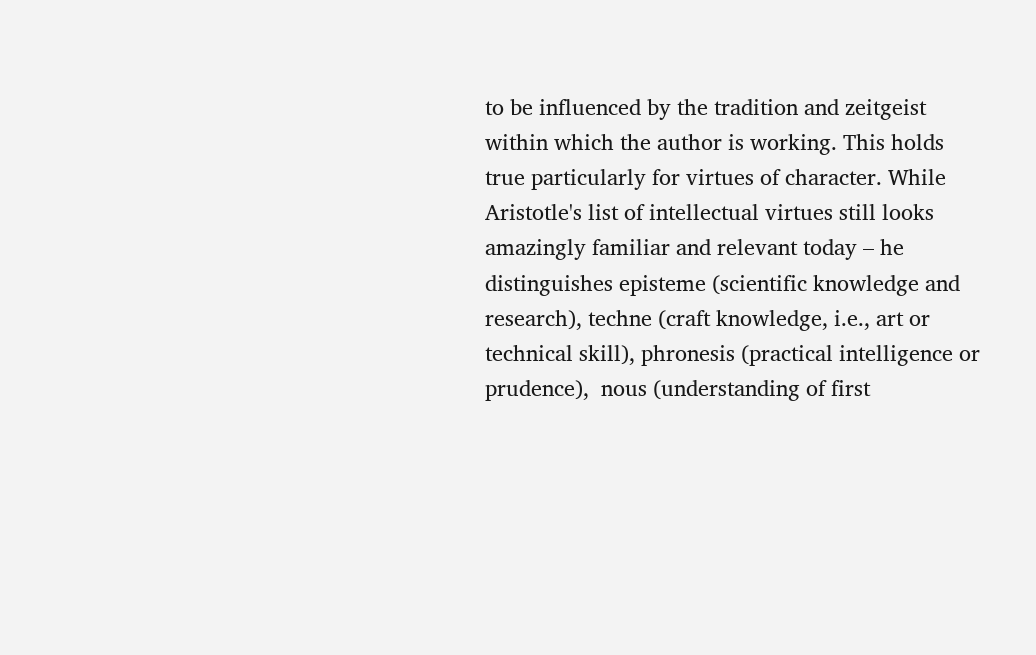to be influenced by the tradition and zeitgeist within which the author is working. This holds true particularly for virtues of character. While Aristotle's list of intellectual virtues still looks amazingly familiar and relevant today – he distinguishes episteme (scientific knowledge and research), techne (craft knowledge, i.e., art or technical skill), phronesis (practical intelligence or prudence),  nous (understanding of first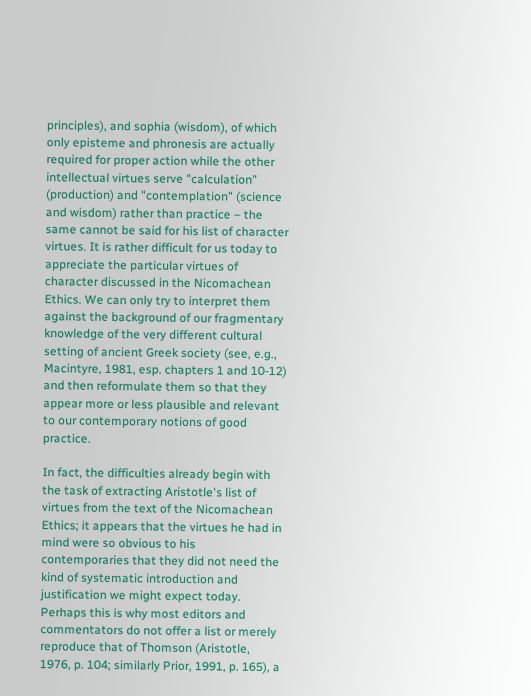principles), and sophia (wisdom), of which only episteme and phronesis are actually required for proper action while the other intellectual virtues serve "calculation" (production) and "contemplation" (science and wisdom) rather than practice – the same cannot be said for his list of character virtues. It is rather difficult for us today to appreciate the particular virtues of character discussed in the Nicomachean Ethics. We can only try to interpret them against the background of our fragmentary knowledge of the very different cultural setting of ancient Greek society (see, e.g., Macintyre, 1981, esp. chapters 1 and 10-12) and then reformulate them so that they appear more or less plausible and relevant to our contemporary notions of good practice.

In fact, the difficulties already begin with the task of extracting Aristotle's list of virtues from the text of the Nicomachean Ethics; it appears that the virtues he had in mind were so obvious to his contemporaries that they did not need the kind of systematic introduction and justification we might expect today. Perhaps this is why most editors and commentators do not offer a list or merely reproduce that of Thomson (Aristotle, 1976, p. 104; similarly Prior, 1991, p. 165), a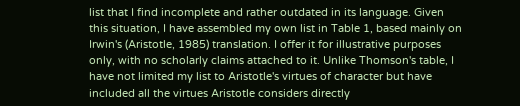list that I find incomplete and rather outdated in its language. Given this situation, I have assembled my own list in Table 1, based mainly on Irwin's (Aristotle, 1985) translation. I offer it for illustrative purposes only, with no scholarly claims attached to it. Unlike Thomson's table, I have not limited my list to Aristotle's virtues of character but have included all the virtues Aristotle considers directly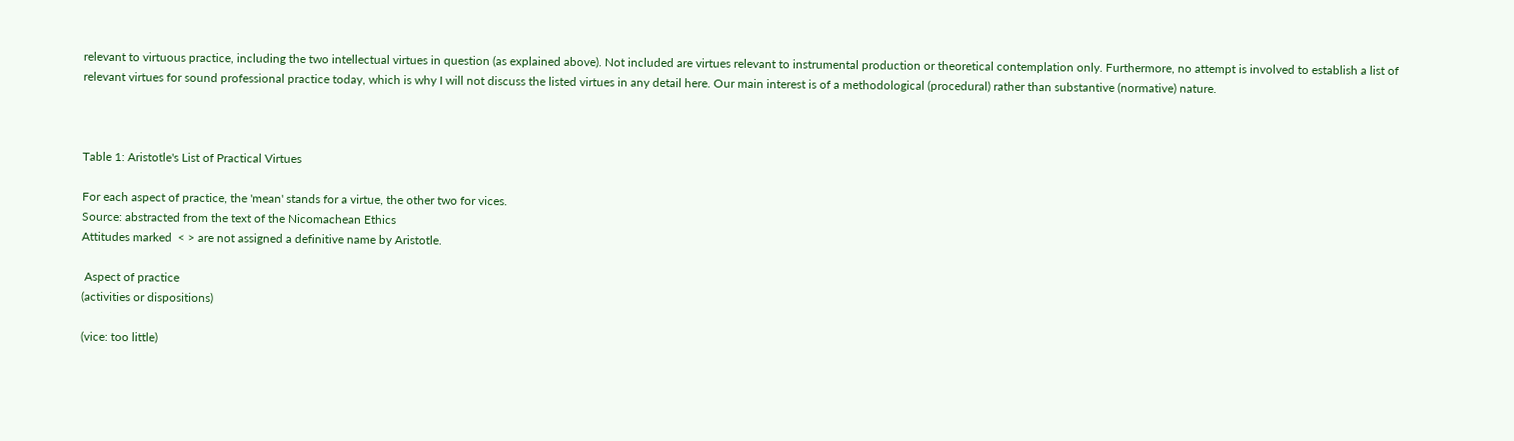relevant to virtuous practice, including the two intellectual virtues in question (as explained above). Not included are virtues relevant to instrumental production or theoretical contemplation only. Furthermore, no attempt is involved to establish a list of relevant virtues for sound professional practice today, which is why I will not discuss the listed virtues in any detail here. Our main interest is of a methodological (procedural) rather than substantive (normative) nature.



Table 1: Aristotle's List of Practical Virtues

For each aspect of practice, the 'mean' stands for a virtue, the other two for vices.
Source: abstracted from the text of the Nicomachean Ethics
Attitudes marked  < > are not assigned a definitive name by Aristotle.

 Aspect of practice
(activities or dispositions)

(vice: too little)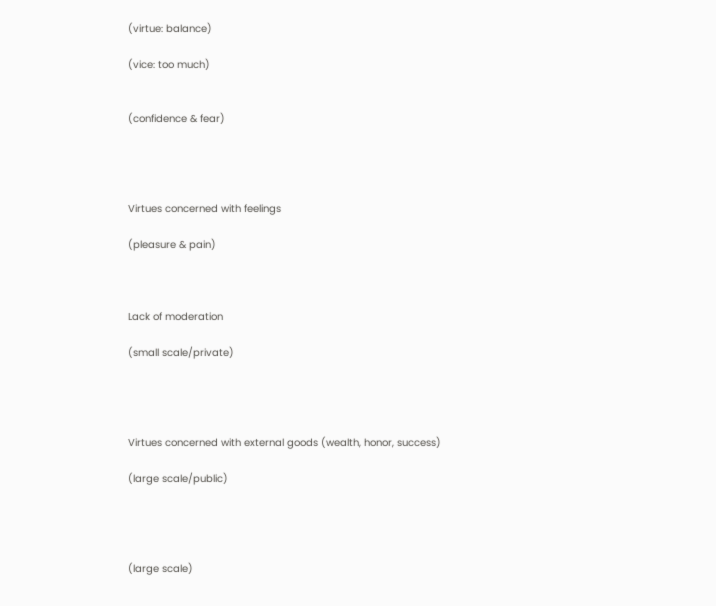(virtue: balance)

(vice: too much)


(confidence & fear)




Virtues concerned with feelings

(pleasure & pain)



Lack of moderation

(small scale/private)




Virtues concerned with external goods (wealth, honor, success)

(large scale/public)




(large scale)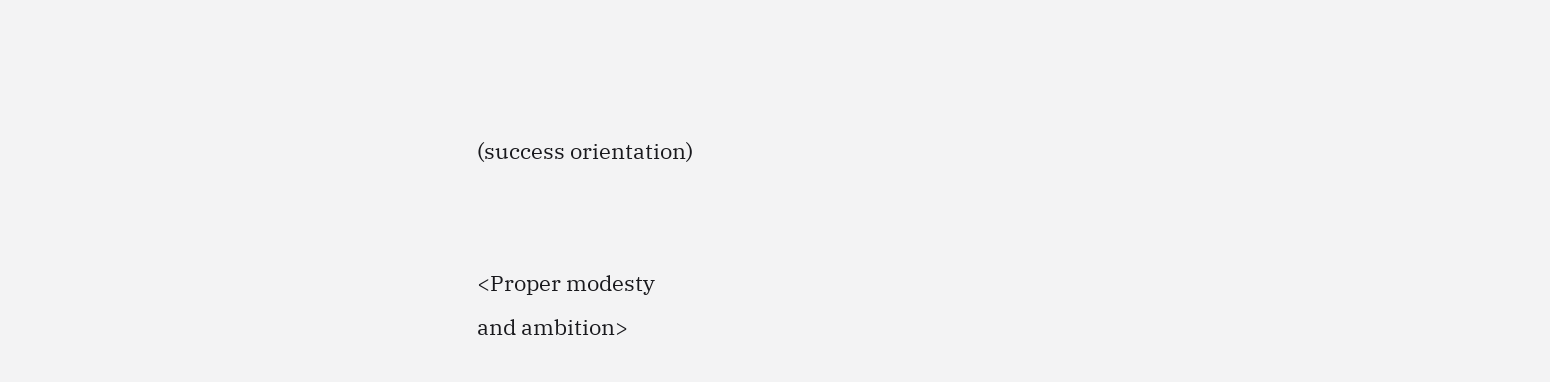(success orientation)


<Proper modesty
and ambition>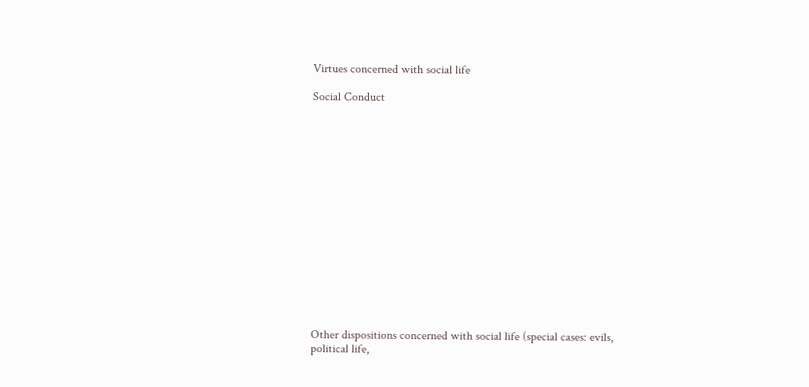Virtues concerned with social life

Social Conduct
















Other dispositions concerned with social life (special cases: evils,
political life,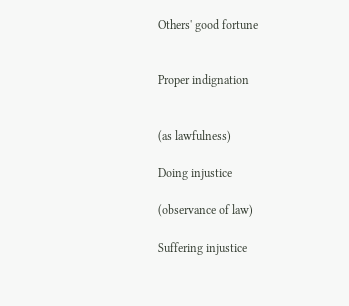Others' good fortune


Proper indignation


(as lawfulness)

Doing injustice

(observance of law)

Suffering injustice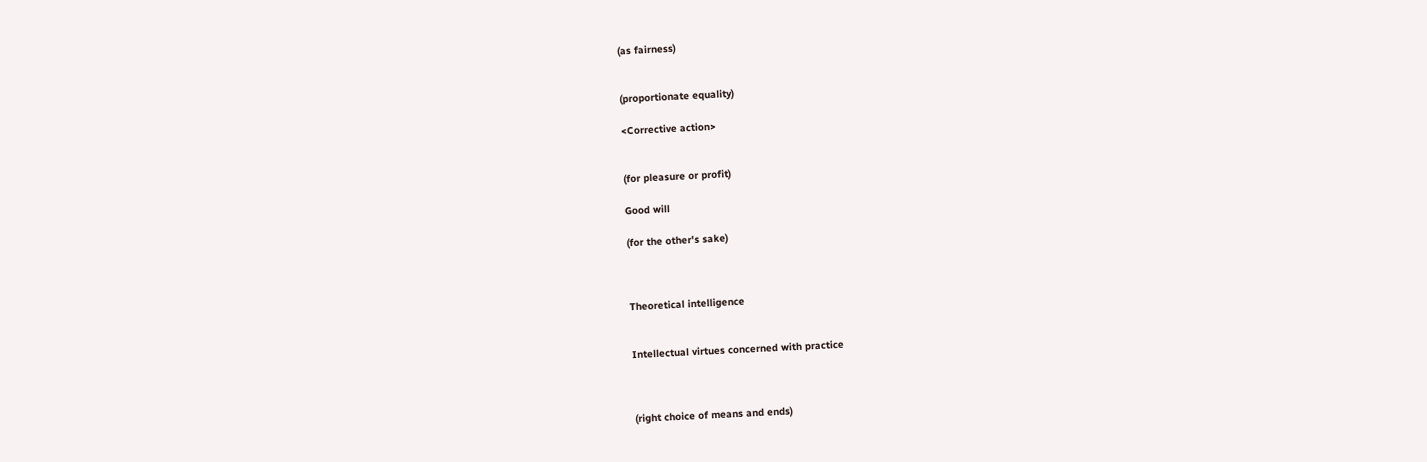(as fairness)


(proportionate equality)

<Corrective action>


(for pleasure or profit)

Good will

(for the other's sake)



Theoretical intelligence


Intellectual virtues concerned with practice



(right choice of means and ends)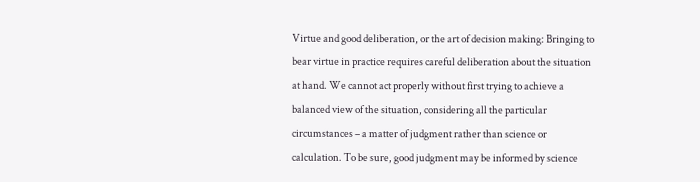Virtue and good deliberation, or the art of decision making: Bringing to bear virtue in practice requires careful deliberation about the situation at hand. We cannot act properly without first trying to achieve a balanced view of the situation, considering all the particular circumstances – a matter of judgment rather than science or calculation. To be sure, good judgment may be informed by science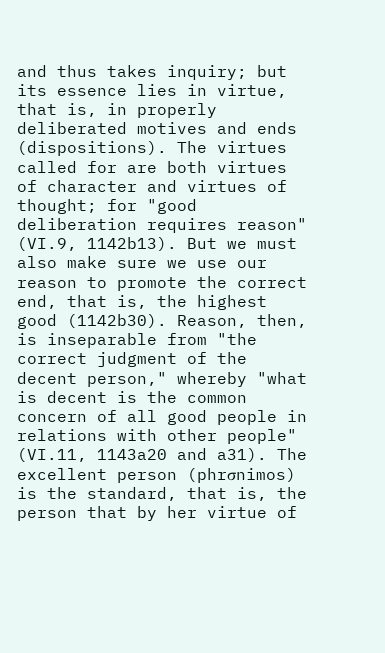and thus takes inquiry; but its essence lies in virtue, that is, in properly deliberated motives and ends (dispositions). The virtues called for are both virtues of character and virtues of thought; for "good deliberation requires reason" (VI.9, 1142b13). But we must also make sure we use our reason to promote the correct end, that is, the highest good (1142b30). Reason, then, is inseparable from "the correct judgment of the decent person," whereby "what is decent is the common concern of all good people in relations with other people" (VI.11, 1143a20 and a31). The excellent person (phrσnimos) is the standard, that is, the person that by her virtue of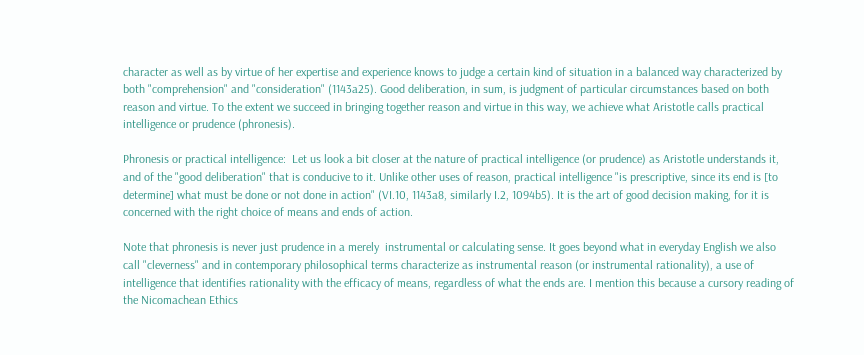character as well as by virtue of her expertise and experience knows to judge a certain kind of situation in a balanced way characterized by both "comprehension" and "consideration" (1143a25). Good deliberation, in sum, is judgment of particular circumstances based on both reason and virtue. To the extent we succeed in bringing together reason and virtue in this way, we achieve what Aristotle calls practical intelligence or prudence (phronesis).

Phronesis or practical intelligence:  Let us look a bit closer at the nature of practical intelligence (or prudence) as Aristotle understands it, and of the "good deliberation" that is conducive to it. Unlike other uses of reason, practical intelligence "is prescriptive, since its end is [to determine] what must be done or not done in action" (VI.10, 1143a8, similarly I.2, 1094b5). It is the art of good decision making, for it is concerned with the right choice of means and ends of action.

Note that phronesis is never just prudence in a merely  instrumental or calculating sense. It goes beyond what in everyday English we also call "cleverness" and in contemporary philosophical terms characterize as instrumental reason (or instrumental rationality), a use of intelligence that identifies rationality with the efficacy of means, regardless of what the ends are. I mention this because a cursory reading of the Nicomachean Ethics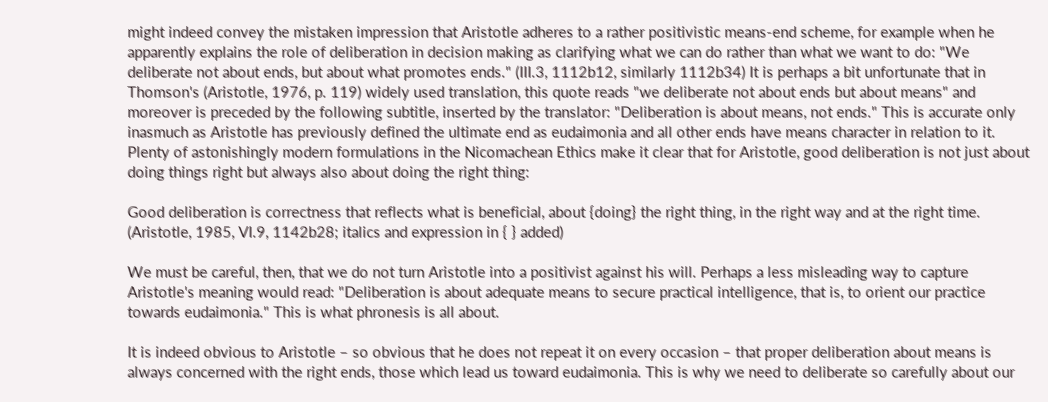might indeed convey the mistaken impression that Aristotle adheres to a rather positivistic means-end scheme, for example when he apparently explains the role of deliberation in decision making as clarifying what we can do rather than what we want to do: "We deliberate not about ends, but about what promotes ends." (III.3, 1112b12, similarly 1112b34) It is perhaps a bit unfortunate that in Thomson's (Aristotle, 1976, p. 119) widely used translation, this quote reads "we deliberate not about ends but about means" and moreover is preceded by the following subtitle, inserted by the translator: "Deliberation is about means, not ends." This is accurate only inasmuch as Aristotle has previously defined the ultimate end as eudaimonia and all other ends have means character in relation to it. Plenty of astonishingly modern formulations in the Nicomachean Ethics make it clear that for Aristotle, good deliberation is not just about doing things right but always also about doing the right thing:

Good deliberation is correctness that reflects what is beneficial, about {doing} the right thing, in the right way and at the right time. (Aristotle, 1985, VI.9, 1142b28; italics and expression in { } added)

We must be careful, then, that we do not turn Aristotle into a positivist against his will. Perhaps a less misleading way to capture Aristotle's meaning would read: "Deliberation is about adequate means to secure practical intelligence, that is, to orient our practice towards eudaimonia." This is what phronesis is all about.

It is indeed obvious to Aristotle – so obvious that he does not repeat it on every occasion – that proper deliberation about means is always concerned with the right ends, those which lead us toward eudaimonia. This is why we need to deliberate so carefully about our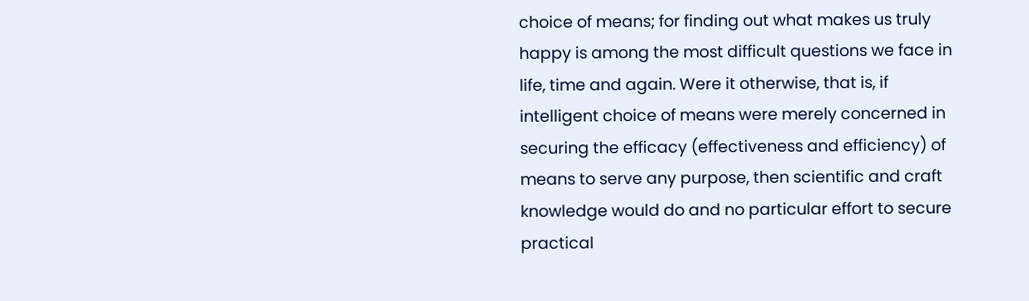choice of means; for finding out what makes us truly happy is among the most difficult questions we face in life, time and again. Were it otherwise, that is, if intelligent choice of means were merely concerned in securing the efficacy (effectiveness and efficiency) of means to serve any purpose, then scientific and craft knowledge would do and no particular effort to secure practical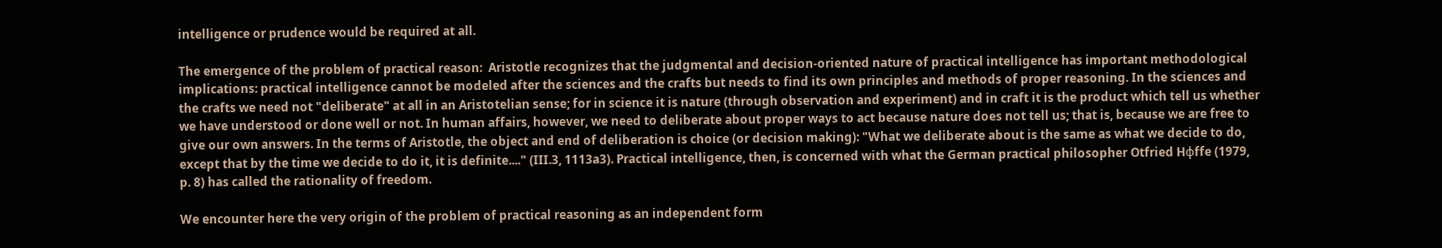intelligence or prudence would be required at all.

The emergence of the problem of practical reason:  Aristotle recognizes that the judgmental and decision-oriented nature of practical intelligence has important methodological implications: practical intelligence cannot be modeled after the sciences and the crafts but needs to find its own principles and methods of proper reasoning. In the sciences and the crafts we need not "deliberate" at all in an Aristotelian sense; for in science it is nature (through observation and experiment) and in craft it is the product which tell us whether we have understood or done well or not. In human affairs, however, we need to deliberate about proper ways to act because nature does not tell us; that is, because we are free to give our own answers. In the terms of Aristotle, the object and end of deliberation is choice (or decision making): "What we deliberate about is the same as what we decide to do, except that by the time we decide to do it, it is definite...." (III.3, 1113a3). Practical intelligence, then, is concerned with what the German practical philosopher Otfried Hφffe (1979, p. 8) has called the rationality of freedom.

We encounter here the very origin of the problem of practical reasoning as an independent form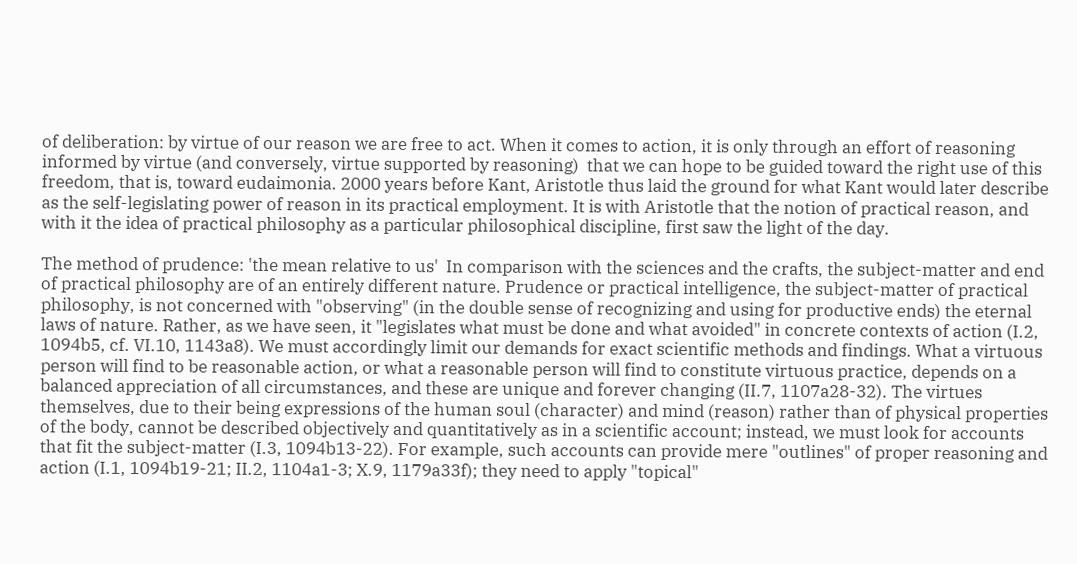of deliberation: by virtue of our reason we are free to act. When it comes to action, it is only through an effort of reasoning informed by virtue (and conversely, virtue supported by reasoning)  that we can hope to be guided toward the right use of this freedom, that is, toward eudaimonia. 2000 years before Kant, Aristotle thus laid the ground for what Kant would later describe as the self-legislating power of reason in its practical employment. It is with Aristotle that the notion of practical reason, and with it the idea of practical philosophy as a particular philosophical discipline, first saw the light of the day.

The method of prudence: 'the mean relative to us'  In comparison with the sciences and the crafts, the subject-matter and end of practical philosophy are of an entirely different nature. Prudence or practical intelligence, the subject-matter of practical philosophy, is not concerned with "observing" (in the double sense of recognizing and using for productive ends) the eternal laws of nature. Rather, as we have seen, it "legislates what must be done and what avoided" in concrete contexts of action (I.2, 1094b5, cf. VI.10, 1143a8). We must accordingly limit our demands for exact scientific methods and findings. What a virtuous person will find to be reasonable action, or what a reasonable person will find to constitute virtuous practice, depends on a balanced appreciation of all circumstances, and these are unique and forever changing (II.7, 1107a28-32). The virtues themselves, due to their being expressions of the human soul (character) and mind (reason) rather than of physical properties of the body, cannot be described objectively and quantitatively as in a scientific account; instead, we must look for accounts that fit the subject-matter (I.3, 1094b13-22). For example, such accounts can provide mere "outlines" of proper reasoning and action (I.1, 1094b19-21; II.2, 1104a1-3; X.9, 1179a33f); they need to apply "topical"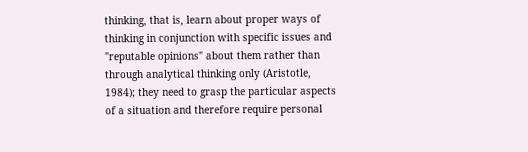thinking, that is, learn about proper ways of thinking in conjunction with specific issues and "reputable opinions" about them rather than through analytical thinking only (Aristotle, 1984); they need to grasp the particular aspects of a situation and therefore require personal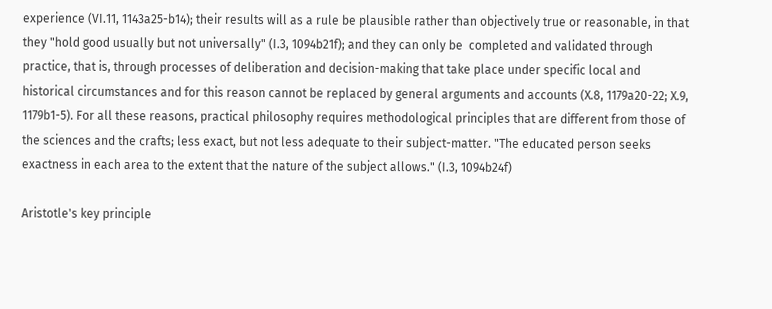experience (VI.11, 1143a25-b14); their results will as a rule be plausible rather than objectively true or reasonable, in that they "hold good usually but not universally" (I.3, 1094b21f); and they can only be  completed and validated through practice, that is, through processes of deliberation and decision-making that take place under specific local and historical circumstances and for this reason cannot be replaced by general arguments and accounts (X.8, 1179a20-22; X.9, 1179b1-5). For all these reasons, practical philosophy requires methodological principles that are different from those of the sciences and the crafts; less exact, but not less adequate to their subject-matter. "The educated person seeks exactness in each area to the extent that the nature of the subject allows." (I.3, 1094b24f)

Aristotle's key principle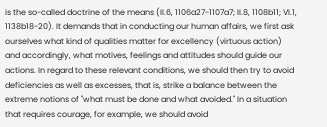is the so-called doctrine of the means (II.6, 1106a27-1107a7; II.8, 1108b11; VI.1, 1138b18-20). It demands that in conducting our human affairs, we first ask ourselves what kind of qualities matter for excellency (virtuous action) and accordingly, what motives, feelings and attitudes should guide our actions. In regard to these relevant conditions, we should then try to avoid deficiencies as well as excesses, that is, strike a balance between the extreme notions of "what must be done and what avoided." In a situation that requires courage, for example, we should avoid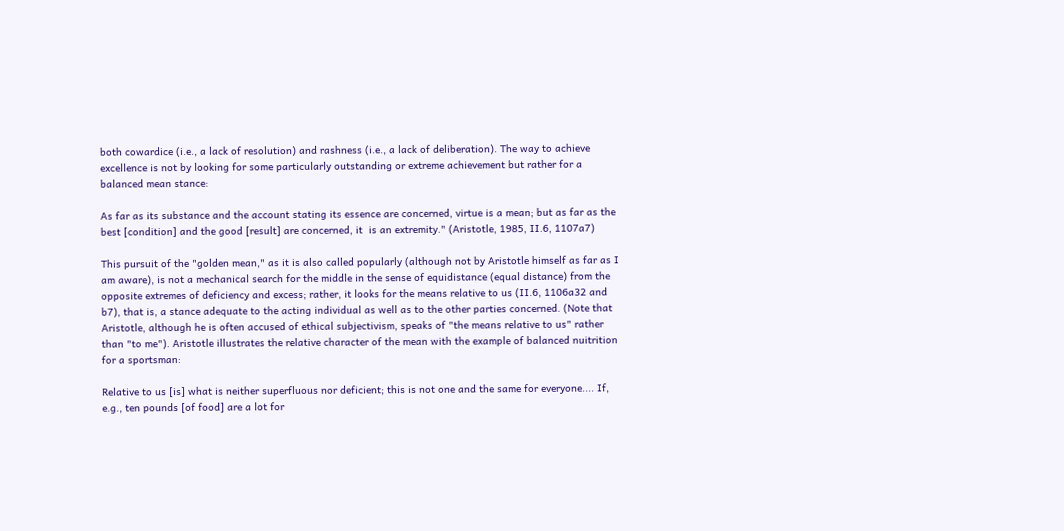both cowardice (i.e., a lack of resolution) and rashness (i.e., a lack of deliberation). The way to achieve excellence is not by looking for some particularly outstanding or extreme achievement but rather for a balanced mean stance:

As far as its substance and the account stating its essence are concerned, virtue is a mean; but as far as the best [condition] and the good [result] are concerned, it  is an extremity." (Aristotle, 1985, II.6, 1107a7)

This pursuit of the "golden mean," as it is also called popularly (although not by Aristotle himself as far as I am aware), is not a mechanical search for the middle in the sense of equidistance (equal distance) from the opposite extremes of deficiency and excess; rather, it looks for the means relative to us (II.6, 1106a32 and b7), that is, a stance adequate to the acting individual as well as to the other parties concerned. (Note that Aristotle, although he is often accused of ethical subjectivism, speaks of "the means relative to us" rather than "to me"). Aristotle illustrates the relative character of the mean with the example of balanced nuitrition for a sportsman:

Relative to us [is] what is neither superfluous nor deficient; this is not one and the same for everyone.... If, e.g., ten pounds [of food] are a lot for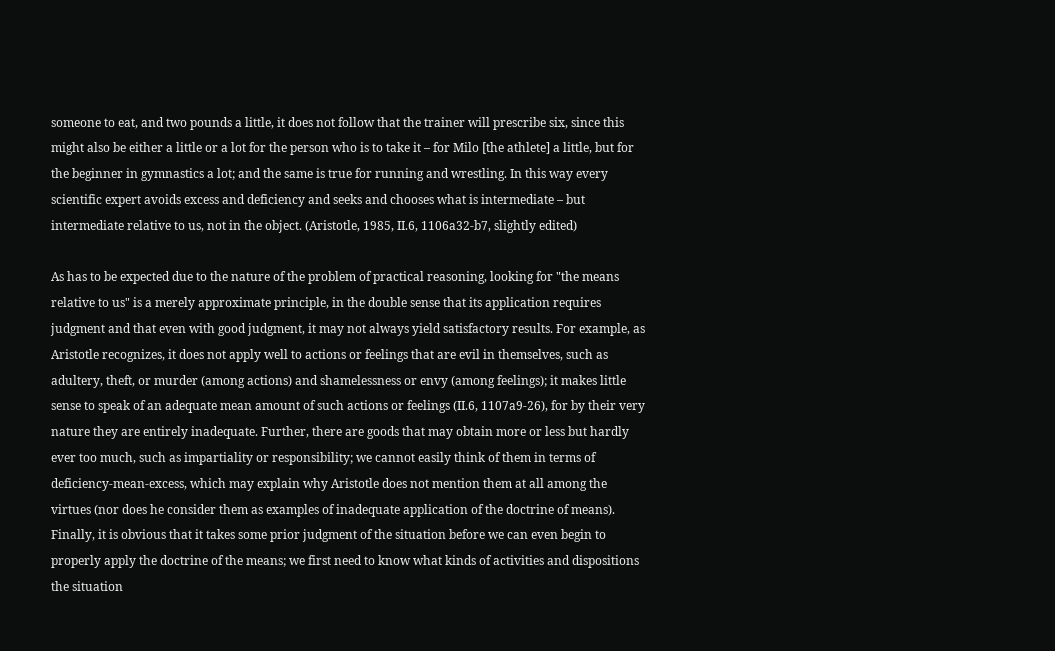someone to eat, and two pounds a little, it does not follow that the trainer will prescribe six, since this might also be either a little or a lot for the person who is to take it – for Milo [the athlete] a little, but for the beginner in gymnastics a lot; and the same is true for running and wrestling. In this way every scientific expert avoids excess and deficiency and seeks and chooses what is intermediate – but intermediate relative to us, not in the object. (Aristotle, 1985, II.6, 1106a32-b7, slightly edited)

As has to be expected due to the nature of the problem of practical reasoning, looking for "the means relative to us" is a merely approximate principle, in the double sense that its application requires judgment and that even with good judgment, it may not always yield satisfactory results. For example, as Aristotle recognizes, it does not apply well to actions or feelings that are evil in themselves, such as adultery, theft, or murder (among actions) and shamelessness or envy (among feelings); it makes little sense to speak of an adequate mean amount of such actions or feelings (II.6, 1107a9-26), for by their very nature they are entirely inadequate. Further, there are goods that may obtain more or less but hardly ever too much, such as impartiality or responsibility; we cannot easily think of them in terms of deficiency-mean-excess, which may explain why Aristotle does not mention them at all among the virtues (nor does he consider them as examples of inadequate application of the doctrine of means). Finally, it is obvious that it takes some prior judgment of the situation before we can even begin to properly apply the doctrine of the means; we first need to know what kinds of activities and dispositions the situation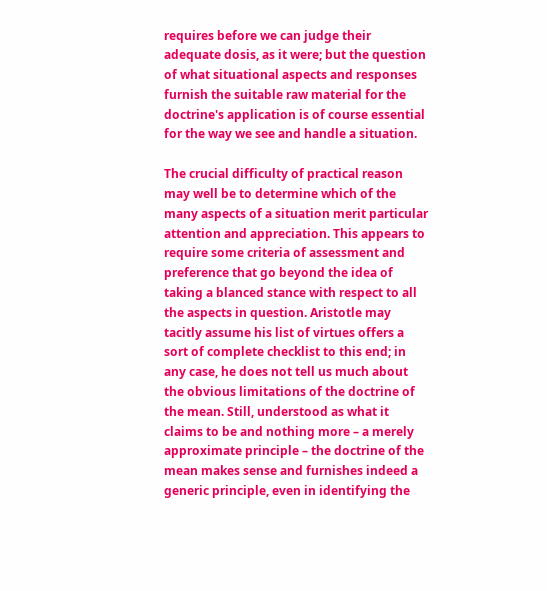requires before we can judge their adequate dosis, as it were; but the question of what situational aspects and responses furnish the suitable raw material for the doctrine's application is of course essential for the way we see and handle a situation.

The crucial difficulty of practical reason may well be to determine which of the many aspects of a situation merit particular attention and appreciation. This appears to require some criteria of assessment and preference that go beyond the idea of taking a blanced stance with respect to all the aspects in question. Aristotle may tacitly assume his list of virtues offers a sort of complete checklist to this end; in any case, he does not tell us much about the obvious limitations of the doctrine of the mean. Still, understood as what it claims to be and nothing more – a merely approximate principle – the doctrine of the mean makes sense and furnishes indeed a generic principle, even in identifying the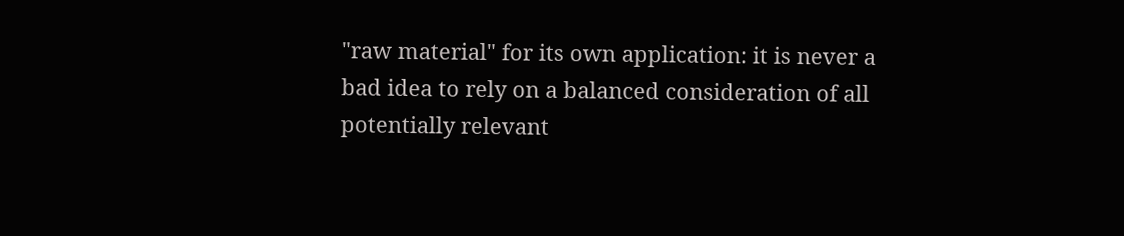"raw material" for its own application: it is never a bad idea to rely on a balanced consideration of all potentially relevant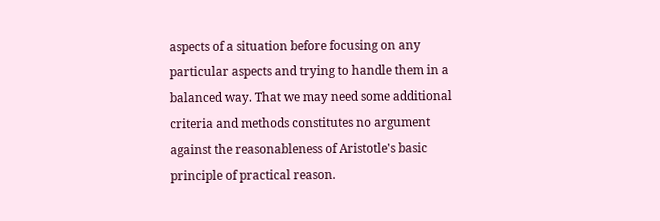aspects of a situation before focusing on any particular aspects and trying to handle them in a balanced way. That we may need some additional criteria and methods constitutes no argument against the reasonableness of Aristotle's basic principle of practical reason.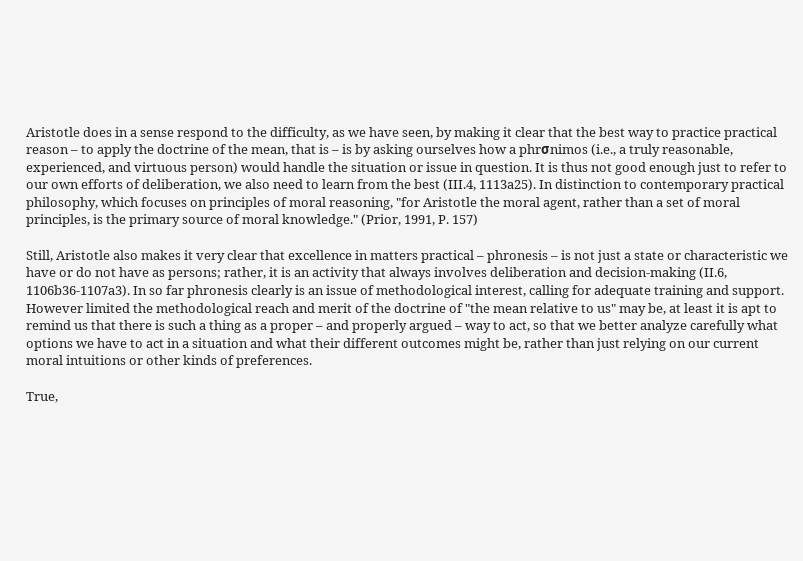Aristotle does in a sense respond to the difficulty, as we have seen, by making it clear that the best way to practice practical reason – to apply the doctrine of the mean, that is – is by asking ourselves how a phrσnimos (i.e., a truly reasonable, experienced, and virtuous person) would handle the situation or issue in question. It is thus not good enough just to refer to our own efforts of deliberation, we also need to learn from the best (III.4, 1113a25). In distinction to contemporary practical philosophy, which focuses on principles of moral reasoning, "for Aristotle the moral agent, rather than a set of moral principles, is the primary source of moral knowledge." (Prior, 1991, P. 157)

Still, Aristotle also makes it very clear that excellence in matters practical – phronesis – is not just a state or characteristic we have or do not have as persons; rather, it is an activity that always involves deliberation and decision-making (II.6, 1106b36-1107a3). In so far phronesis clearly is an issue of methodological interest, calling for adequate training and support. However limited the methodological reach and merit of the doctrine of "the mean relative to us" may be, at least it is apt to remind us that there is such a thing as a proper – and properly argued – way to act, so that we better analyze carefully what options we have to act in a situation and what their different outcomes might be, rather than just relying on our current moral intuitions or other kinds of preferences.

True,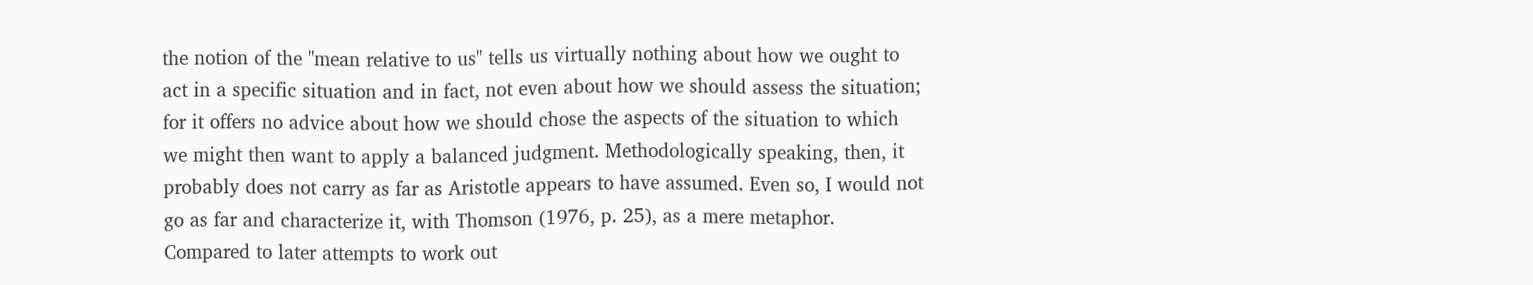the notion of the "mean relative to us" tells us virtually nothing about how we ought to act in a specific situation and in fact, not even about how we should assess the situation; for it offers no advice about how we should chose the aspects of the situation to which we might then want to apply a balanced judgment. Methodologically speaking, then, it probably does not carry as far as Aristotle appears to have assumed. Even so, I would not go as far and characterize it, with Thomson (1976, p. 25), as a mere metaphor. Compared to later attempts to work out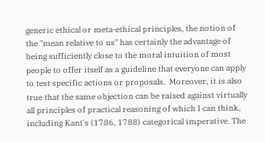generic ethical or meta-ethical principles, the notion of the "mean relative to us" has certainly the advantage of being sufficiently close to the moral intuition of most people to offer itself as a guideline that everyone can apply to test specific actions or proposals.  Moreover, it is also true that the same objection can be raised against virtually all principles of practical reasoning of which I can think, including Kant's (1786, 1788) categorical imperative. The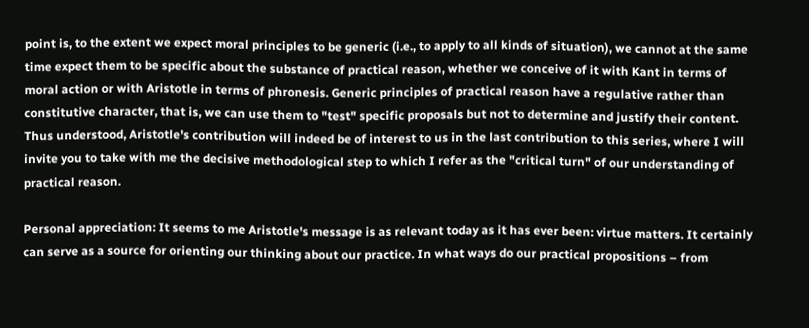point is, to the extent we expect moral principles to be generic (i.e., to apply to all kinds of situation), we cannot at the same time expect them to be specific about the substance of practical reason, whether we conceive of it with Kant in terms of moral action or with Aristotle in terms of phronesis. Generic principles of practical reason have a regulative rather than constitutive character, that is, we can use them to "test" specific proposals but not to determine and justify their content. Thus understood, Aristotle's contribution will indeed be of interest to us in the last contribution to this series, where I will invite you to take with me the decisive methodological step to which I refer as the "critical turn" of our understanding of practical reason.

Personal appreciation: It seems to me Aristotle's message is as relevant today as it has ever been: virtue matters. It certainly can serve as a source for orienting our thinking about our practice. In what ways do our practical propositions – from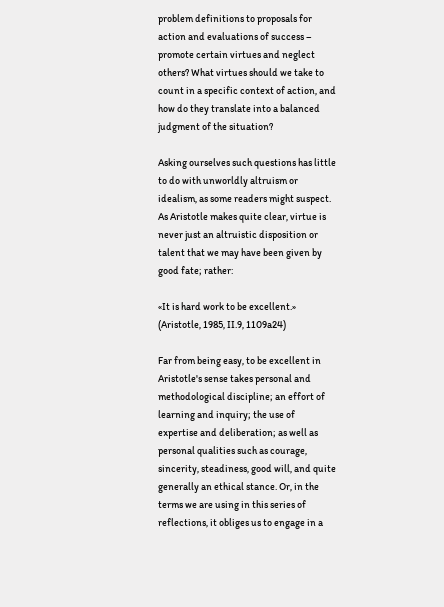problem definitions to proposals for action and evaluations of success – promote certain virtues and neglect others? What virtues should we take to count in a specific context of action, and how do they translate into a balanced judgment of the situation?

Asking ourselves such questions has little to do with unworldly altruism or idealism, as some readers might suspect. As Aristotle makes quite clear, virtue is never just an altruistic disposition or talent that we may have been given by good fate; rather:

«It is hard work to be excellent.»
(Aristotle, 1985, II.9, 1109a24)

Far from being easy, to be excellent in Aristotle's sense takes personal and methodological discipline; an effort of learning and inquiry; the use of expertise and deliberation; as well as personal qualities such as courage, sincerity, steadiness, good will, and quite generally an ethical stance. Or, in the terms we are using in this series of reflections, it obliges us to engage in a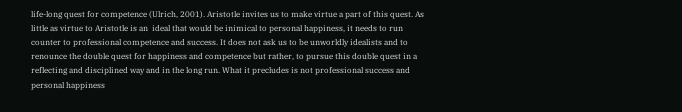life-long quest for competence (Ulrich, 2001). Aristotle invites us to make virtue a part of this quest. As little as virtue to Aristotle is an  ideal that would be inimical to personal happiness, it needs to run counter to professional competence and success. It does not ask us to be unworldly idealists and to renounce the double quest for happiness and competence but rather, to pursue this double quest in a reflecting and disciplined way and in the long run. What it precludes is not professional success and personal happiness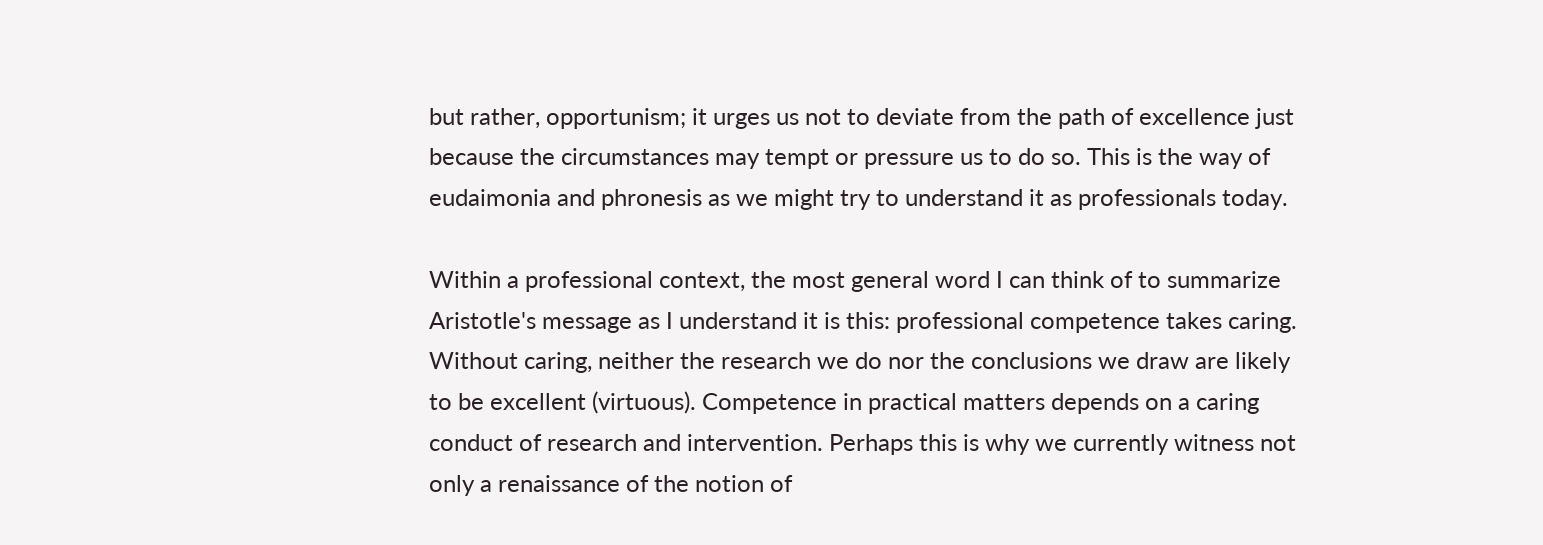but rather, opportunism; it urges us not to deviate from the path of excellence just because the circumstances may tempt or pressure us to do so. This is the way of eudaimonia and phronesis as we might try to understand it as professionals today.

Within a professional context, the most general word I can think of to summarize Aristotle's message as I understand it is this: professional competence takes caring. Without caring, neither the research we do nor the conclusions we draw are likely to be excellent (virtuous). Competence in practical matters depends on a caring conduct of research and intervention. Perhaps this is why we currently witness not only a renaissance of the notion of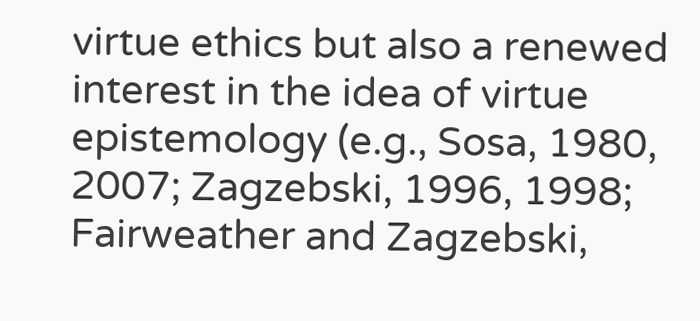virtue ethics but also a renewed interest in the idea of virtue epistemology (e.g., Sosa, 1980, 2007; Zagzebski, 1996, 1998; Fairweather and Zagzebski,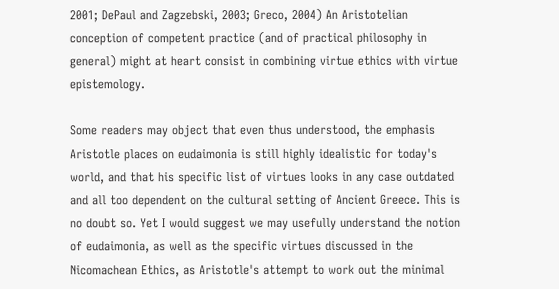2001; DePaul and Zagzebski, 2003; Greco, 2004) An Aristotelian conception of competent practice (and of practical philosophy in general) might at heart consist in combining virtue ethics with virtue epistemology.

Some readers may object that even thus understood, the emphasis Aristotle places on eudaimonia is still highly idealistic for today's world, and that his specific list of virtues looks in any case outdated and all too dependent on the cultural setting of Ancient Greece. This is no doubt so. Yet I would suggest we may usefully understand the notion of eudaimonia, as well as the specific virtues discussed in the Nicomachean Ethics, as Aristotle's attempt to work out the minimal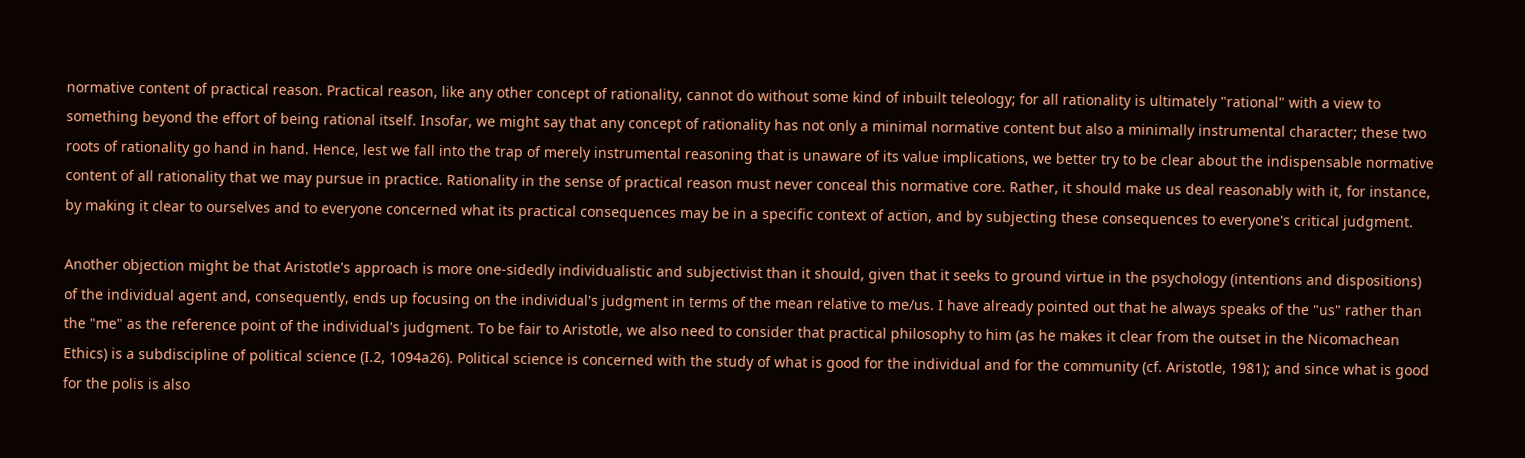normative content of practical reason. Practical reason, like any other concept of rationality, cannot do without some kind of inbuilt teleology; for all rationality is ultimately "rational" with a view to something beyond the effort of being rational itself. Insofar, we might say that any concept of rationality has not only a minimal normative content but also a minimally instrumental character; these two roots of rationality go hand in hand. Hence, lest we fall into the trap of merely instrumental reasoning that is unaware of its value implications, we better try to be clear about the indispensable normative content of all rationality that we may pursue in practice. Rationality in the sense of practical reason must never conceal this normative core. Rather, it should make us deal reasonably with it, for instance, by making it clear to ourselves and to everyone concerned what its practical consequences may be in a specific context of action, and by subjecting these consequences to everyone's critical judgment.

Another objection might be that Aristotle's approach is more one-sidedly individualistic and subjectivist than it should, given that it seeks to ground virtue in the psychology (intentions and dispositions) of the individual agent and, consequently, ends up focusing on the individual's judgment in terms of the mean relative to me/us. I have already pointed out that he always speaks of the "us" rather than the "me" as the reference point of the individual's judgment. To be fair to Aristotle, we also need to consider that practical philosophy to him (as he makes it clear from the outset in the Nicomachean Ethics) is a subdiscipline of political science (I.2, 1094a26). Political science is concerned with the study of what is good for the individual and for the community (cf. Aristotle, 1981); and since what is good for the polis is also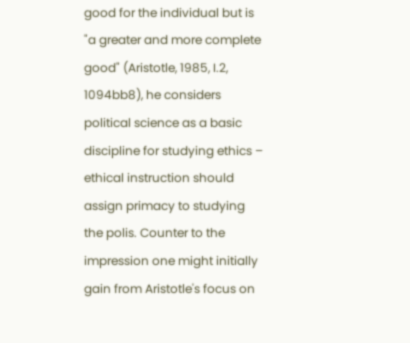good for the individual but is "a greater and more complete good" (Aristotle, 1985, I.2, 1094bb8), he considers political science as a basic discipline for studying ethics – ethical instruction should assign primacy to studying the polis. Counter to the impression one might initially gain from Aristotle's focus on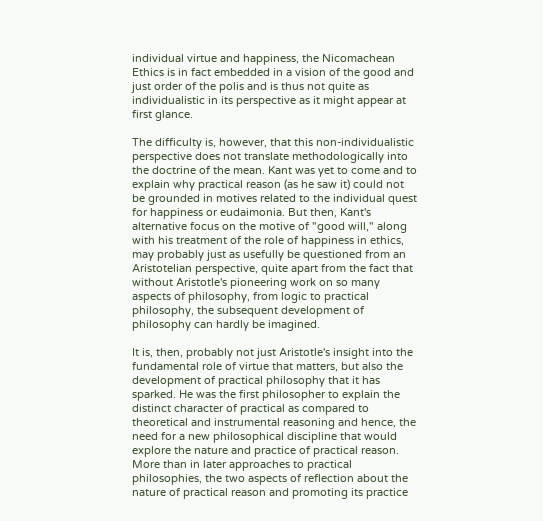individual virtue and happiness, the Nicomachean Ethics is in fact embedded in a vision of the good and just order of the polis and is thus not quite as individualistic in its perspective as it might appear at first glance.

The difficulty is, however, that this non-individualistic perspective does not translate methodologically into the doctrine of the mean. Kant was yet to come and to explain why practical reason (as he saw it) could not be grounded in motives related to the individual quest for happiness or eudaimonia. But then, Kant's alternative focus on the motive of "good will," along with his treatment of the role of happiness in ethics, may probably just as usefully be questioned from an Aristotelian perspective, quite apart from the fact that without Aristotle's pioneering work on so many aspects of philosophy, from logic to practical philosophy, the subsequent development of philosophy can hardly be imagined.

It is, then, probably not just Aristotle's insight into the fundamental role of virtue that matters, but also the development of practical philosophy that it has sparked. He was the first philosopher to explain the distinct character of practical as compared to theoretical and instrumental reasoning and hence, the need for a new philosophical discipline that would explore the nature and practice of practical reason. More than in later approaches to practical philosophies, the two aspects of reflection about the nature of practical reason and promoting its practice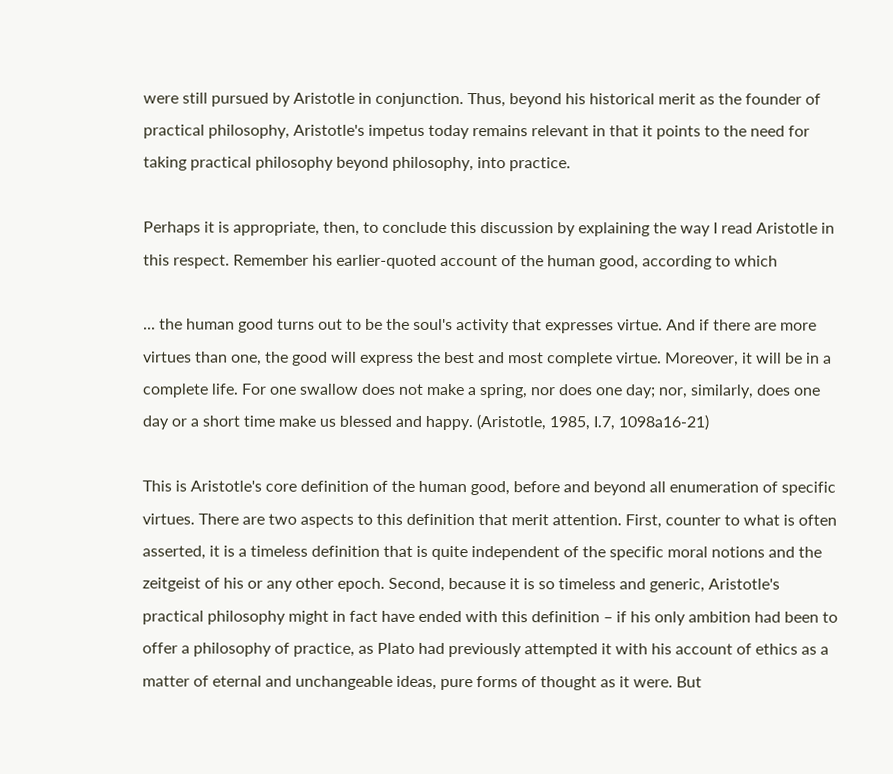were still pursued by Aristotle in conjunction. Thus, beyond his historical merit as the founder of practical philosophy, Aristotle's impetus today remains relevant in that it points to the need for taking practical philosophy beyond philosophy, into practice.

Perhaps it is appropriate, then, to conclude this discussion by explaining the way I read Aristotle in this respect. Remember his earlier-quoted account of the human good, according to which

... the human good turns out to be the soul's activity that expresses virtue. And if there are more virtues than one, the good will express the best and most complete virtue. Moreover, it will be in a complete life. For one swallow does not make a spring, nor does one day; nor, similarly, does one day or a short time make us blessed and happy. (Aristotle, 1985, I.7, 1098a16-21)

This is Aristotle's core definition of the human good, before and beyond all enumeration of specific virtues. There are two aspects to this definition that merit attention. First, counter to what is often asserted, it is a timeless definition that is quite independent of the specific moral notions and the zeitgeist of his or any other epoch. Second, because it is so timeless and generic, Aristotle's practical philosophy might in fact have ended with this definition – if his only ambition had been to offer a philosophy of practice, as Plato had previously attempted it with his account of ethics as a matter of eternal and unchangeable ideas, pure forms of thought as it were. But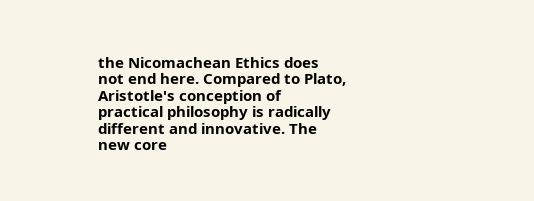the Nicomachean Ethics does not end here. Compared to Plato, Aristotle's conception of practical philosophy is radically different and innovative. The new core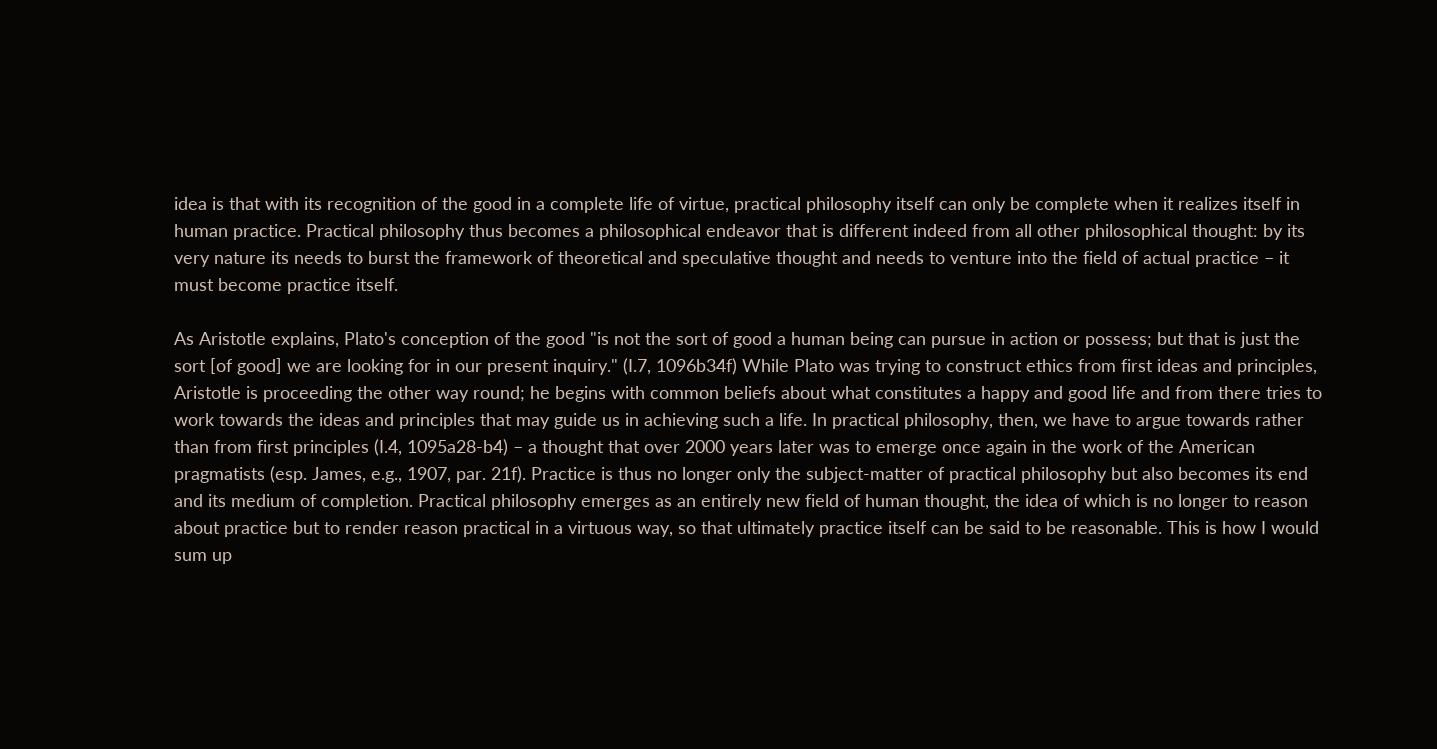idea is that with its recognition of the good in a complete life of virtue, practical philosophy itself can only be complete when it realizes itself in human practice. Practical philosophy thus becomes a philosophical endeavor that is different indeed from all other philosophical thought: by its very nature its needs to burst the framework of theoretical and speculative thought and needs to venture into the field of actual practice – it must become practice itself.

As Aristotle explains, Plato's conception of the good "is not the sort of good a human being can pursue in action or possess; but that is just the sort [of good] we are looking for in our present inquiry." (I.7, 1096b34f) While Plato was trying to construct ethics from first ideas and principles, Aristotle is proceeding the other way round; he begins with common beliefs about what constitutes a happy and good life and from there tries to work towards the ideas and principles that may guide us in achieving such a life. In practical philosophy, then, we have to argue towards rather than from first principles (I.4, 1095a28-b4) – a thought that over 2000 years later was to emerge once again in the work of the American pragmatists (esp. James, e.g., 1907, par. 21f). Practice is thus no longer only the subject-matter of practical philosophy but also becomes its end and its medium of completion. Practical philosophy emerges as an entirely new field of human thought, the idea of which is no longer to reason about practice but to render reason practical in a virtuous way, so that ultimately practice itself can be said to be reasonable. This is how I would sum up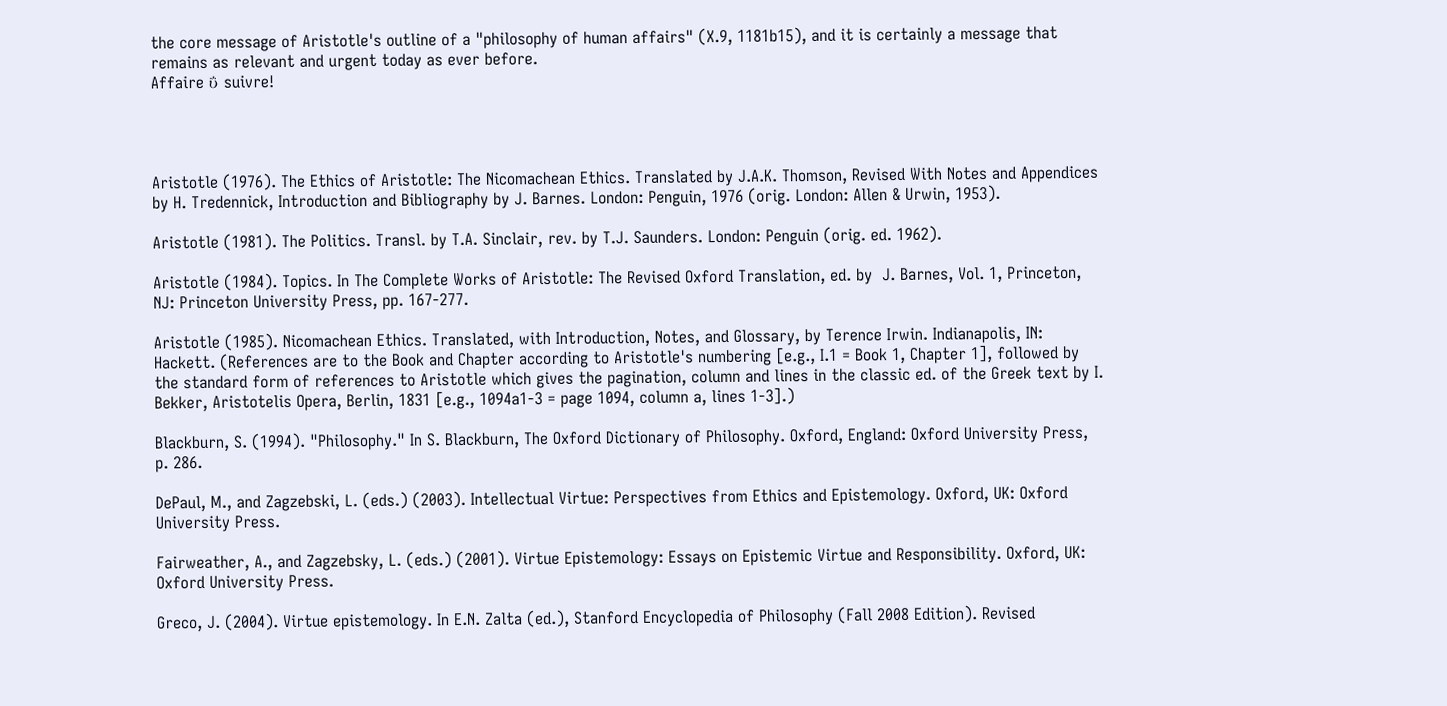the core message of Aristotle's outline of a "philosophy of human affairs" (X.9, 1181b15), and it is certainly a message that remains as relevant and urgent today as ever before.
Affaire ΰ suivre!




Aristotle (1976). The Ethics of Aristotle: The Nicomachean Ethics. Translated by J.A.K. Thomson, Revised With Notes and Appendices by H. Tredennick, Introduction and Bibliography by J. Barnes. London: Penguin, 1976 (orig. London: Allen & Urwin, 1953).

Aristotle (1981). The Politics. Transl. by T.A. Sinclair, rev. by T.J. Saunders. London: Penguin (orig. ed. 1962).

Aristotle (1984). Topics. In The Complete Works of Aristotle: The Revised Oxford Translation, ed. by  J. Barnes, Vol. 1, Princeton, NJ: Princeton University Press, pp. 167-277.

Aristotle (1985). Nicomachean Ethics. Translated, with Introduction, Notes, and Glossary, by Terence Irwin. Indianapolis, IN: Hackett. (References are to the Book and Chapter according to Aristotle's numbering [e.g., I.1 = Book 1, Chapter 1], followed by the standard form of references to Aristotle which gives the pagination, column and lines in the classic ed. of the Greek text by I. Bekker, Aristotelis Opera, Berlin, 1831 [e.g., 1094a1-3 = page 1094, column a, lines 1-3].)

Blackburn, S. (1994). "Philosophy." In S. Blackburn, The Oxford Dictionary of Philosophy. Oxford, England: Oxford University Press, p. 286.

DePaul, M., and Zagzebski, L. (eds.) (2003). Intellectual Virtue: Perspectives from Ethics and Epistemology. Oxford, UK: Oxford University Press.

Fairweather, A., and Zagzebsky, L. (eds.) (2001). Virtue Epistemology: Essays on Epistemic Virtue and Responsibility. Oxford, UK: Oxford University Press.

Greco, J. (2004). Virtue epistemology. In E.N. Zalta (ed.), Stanford Encyclopedia of Philosophy (Fall 2008 Edition). Revised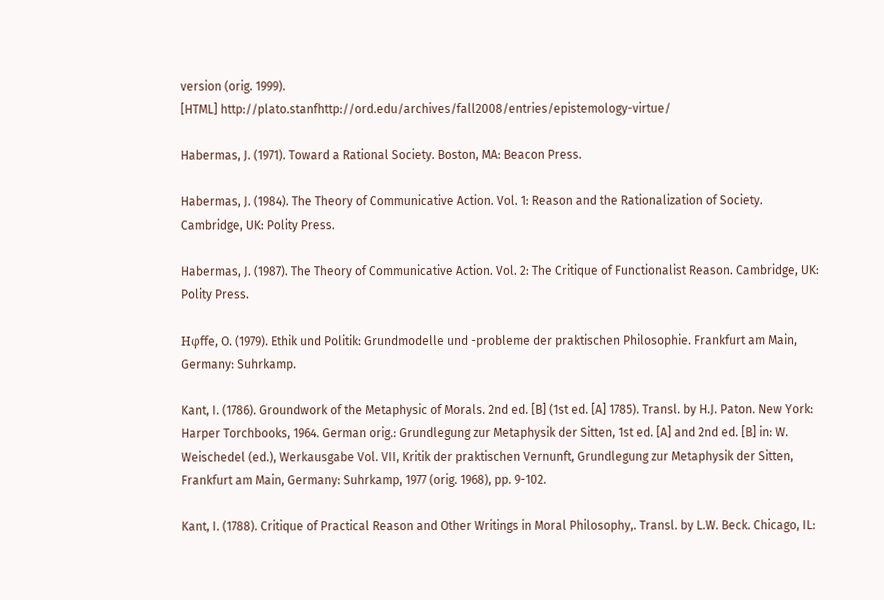version (orig. 1999).
[HTML] http://plato.stanfhttp://ord.edu/archives/fall2008/entries/epistemology-virtue/

Habermas, J. (1971). Toward a Rational Society. Boston, MA: Beacon Press.

Habermas, J. (1984). The Theory of Communicative Action. Vol. 1: Reason and the Rationalization of Society. Cambridge, UK: Polity Press.

Habermas, J. (1987). The Theory of Communicative Action. Vol. 2: The Critique of Functionalist Reason. Cambridge, UK: Polity Press.

Hφffe, O. (1979). Ethik und Politik: Grundmodelle und -probleme der praktischen Philosophie. Frankfurt am Main, Germany: Suhrkamp.

Kant, I. (1786). Groundwork of the Metaphysic of Morals. 2nd ed. [B] (1st ed. [A] 1785). Transl. by H.J. Paton. New York: Harper Torchbooks, 1964. German orig.: Grundlegung zur Metaphysik der Sitten, 1st ed. [A] and 2nd ed. [B] in: W. Weischedel (ed.), Werkausgabe Vol. VII, Kritik der praktischen Vernunft, Grundlegung zur Metaphysik der Sitten, Frankfurt am Main, Germany: Suhrkamp, 1977 (orig. 1968), pp. 9-102.

Kant, I. (1788). Critique of Practical Reason and Other Writings in Moral Philosophy,. Transl. by L.W. Beck. Chicago, IL: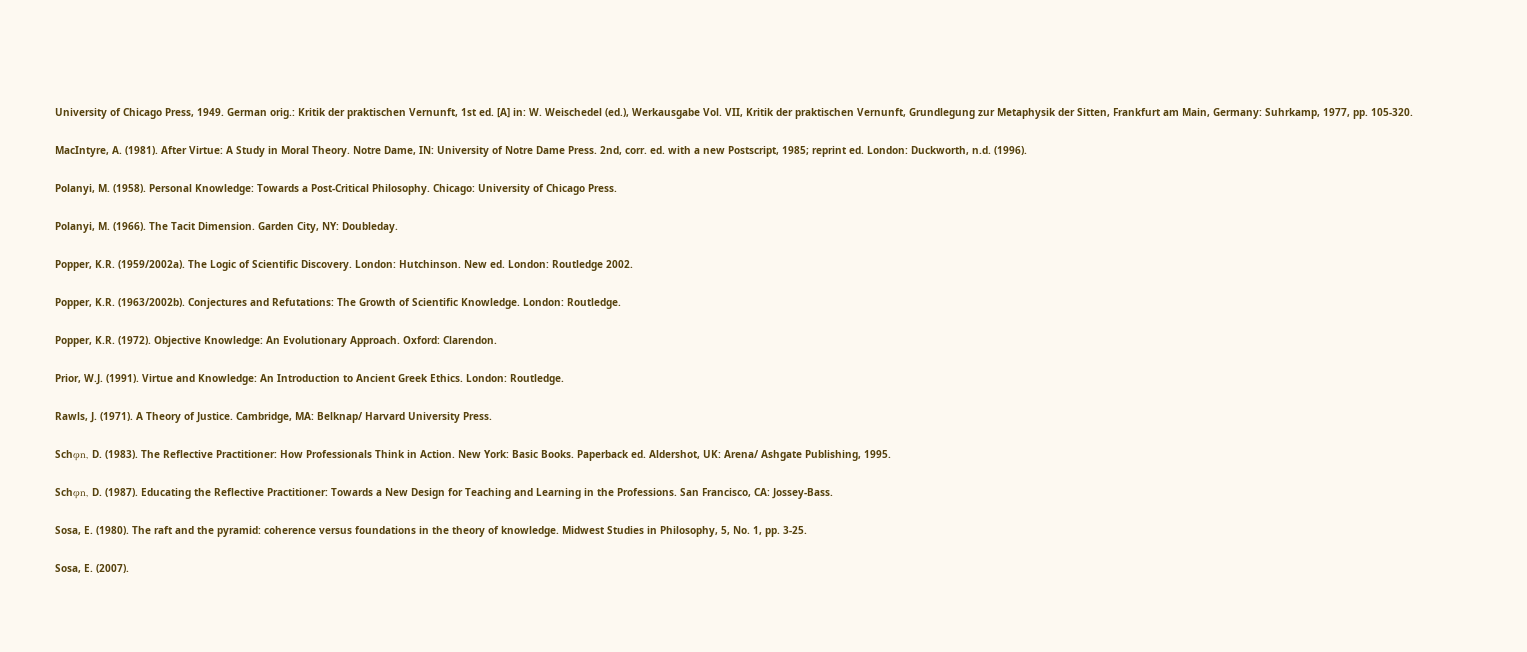University of Chicago Press, 1949. German orig.: Kritik der praktischen Vernunft, 1st ed. [A] in: W. Weischedel (ed.), Werkausgabe Vol. VII, Kritik der praktischen Vernunft, Grundlegung zur Metaphysik der Sitten, Frankfurt am Main, Germany: Suhrkamp, 1977, pp. 105-320.

MacIntyre, A. (1981). After Virtue: A Study in Moral Theory. Notre Dame, IN: University of Notre Dame Press. 2nd, corr. ed. with a new Postscript, 1985; reprint ed. London: Duckworth, n.d. (1996).

Polanyi, M. (1958). Personal Knowledge: Towards a Post-Critical Philosophy. Chicago: University of Chicago Press.

Polanyi, M. (1966). The Tacit Dimension. Garden City, NY: Doubleday.

Popper, K.R. (1959/2002a). The Logic of Scientific Discovery. London: Hutchinson. New ed. London: Routledge 2002.

Popper, K.R. (1963/2002b). Conjectures and Refutations: The Growth of Scientific Knowledge. London: Routledge.

Popper, K.R. (1972). Objective Knowledge: An Evolutionary Approach. Oxford: Clarendon.

Prior, W.J. (1991). Virtue and Knowledge: An Introduction to Ancient Greek Ethics. London: Routledge.

Rawls, J. (1971). A Theory of Justice. Cambridge, MA: Belknap/ Harvard University Press.

Schφn, D. (1983). The Reflective Practitioner: How Professionals Think in Action. New York: Basic Books. Paperback ed. Aldershot, UK: Arena/ Ashgate Publishing, 1995.

Schφn, D. (1987). Educating the Reflective Practitioner: Towards a New Design for Teaching and Learning in the Professions. San Francisco, CA: Jossey-Bass.

Sosa, E. (1980). The raft and the pyramid: coherence versus foundations in the theory of knowledge. Midwest Studies in Philosophy, 5, No. 1, pp. 3-25.

Sosa, E. (2007).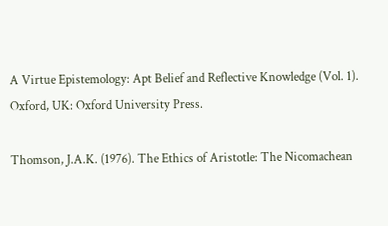A Virtue Epistemology: Apt Belief and Reflective Knowledge (Vol. 1). Oxford, UK: Oxford University Press.

Thomson, J.A.K. (1976). The Ethics of Aristotle: The Nicomachean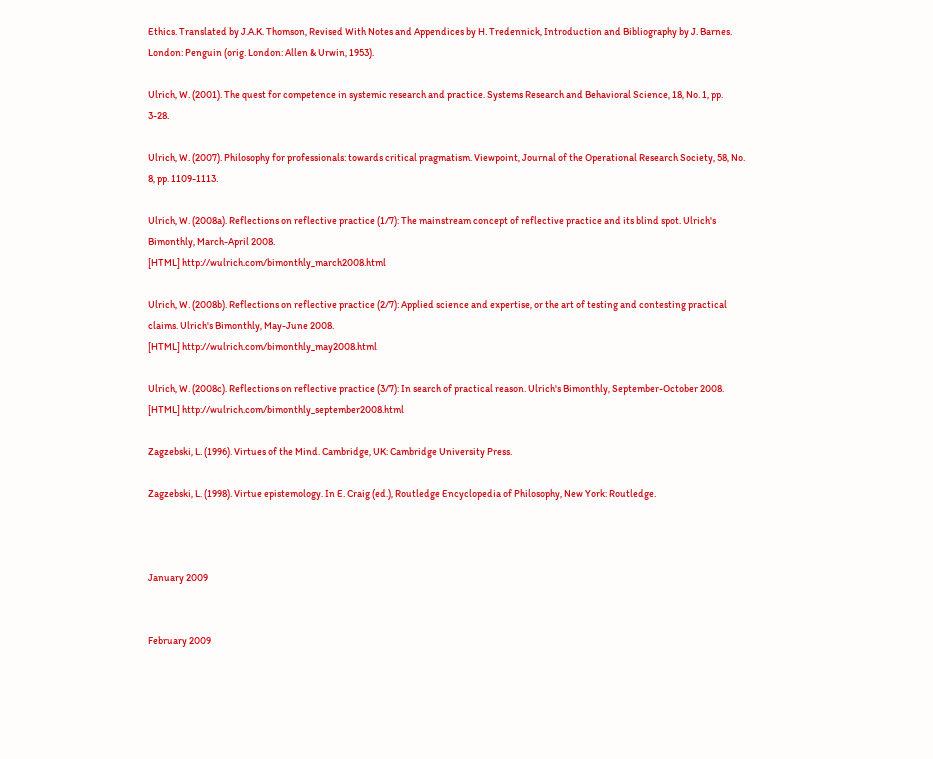Ethics. Translated by J.A.K. Thomson, Revised With Notes and Appendices by H. Tredennick, Introduction and Bibliography by J. Barnes. London: Penguin (orig. London: Allen & Urwin, 1953).

Ulrich, W. (2001). The quest for competence in systemic research and practice. Systems Research and Behavioral Science, 18, No. 1, pp. 3-28.

Ulrich, W. (2007). Philosophy for professionals: towards critical pragmatism. Viewpoint, Journal of the Operational Research Society, 58, No. 8, pp. 1109-1113.

Ulrich, W. (2008a). Reflections on reflective practice (1/7): The mainstream concept of reflective practice and its blind spot. Ulrich's Bimonthly, March-April 2008.
[HTML] http://wulrich.com/bimonthly_march2008.html

Ulrich, W. (2008b). Reflections on reflective practice (2/7): Applied science and expertise, or the art of testing and contesting practical claims. Ulrich's Bimonthly, May-June 2008.
[HTML] http://wulrich.com/bimonthly_may2008.html

Ulrich, W. (2008c). Reflections on reflective practice (3/7): In search of practical reason. Ulrich's Bimonthly, September-October 2008.
[HTML] http://wulrich.com/bimonthly_september2008.html

Zagzebski, L. (1996). Virtues of the Mind. Cambridge, UK: Cambridge University Press.

Zagzebski, L. (1998). Virtue epistemology. In E. Craig (ed.), Routledge Encyclopedia of Philosophy, New York: Routledge.



January 2009


February 2009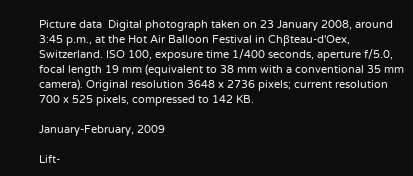Picture data  Digital photograph taken on 23 January 2008, around 3:45 p.m., at the Hot Air Balloon Festival in Chβteau-d'Oex, Switzerland. ISO 100, exposure time 1/400 seconds, aperture f/5.0, focal length 19 mm (equivalent to 38 mm with a conventional 35 mm camera). Original resolution 3648 x 2736 pixels; current resolution 700 x 525 pixels, compressed to 142 KB.

January-February, 2009

Lift-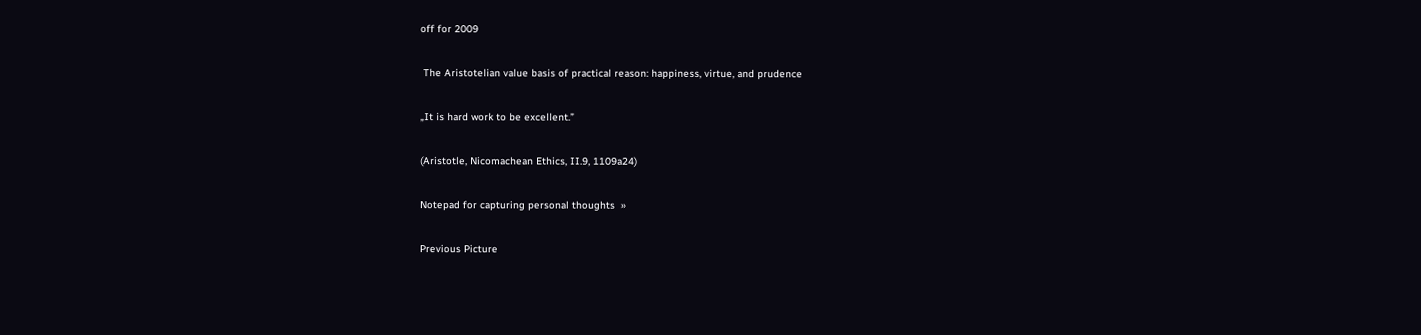off for 2009

 The Aristotelian value basis of practical reason: happiness, virtue, and prudence

„It is hard work to be excellent.”

(Aristotle, Nicomachean Ethics, II.9, 1109a24)

Notepad for capturing personal thoughts  »

Previous Picture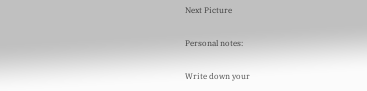Next Picture

Personal notes:

Write down your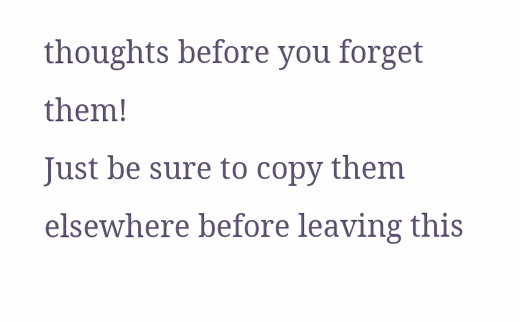thoughts before you forget them!
Just be sure to copy them elsewhere before leaving this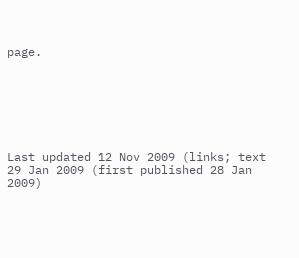page.







Last updated 12 Nov 2009 (links; text 29 Jan 2009 (first published 28 Jan 2009)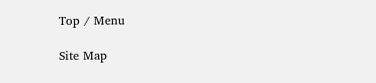Top / Menu

Site Map